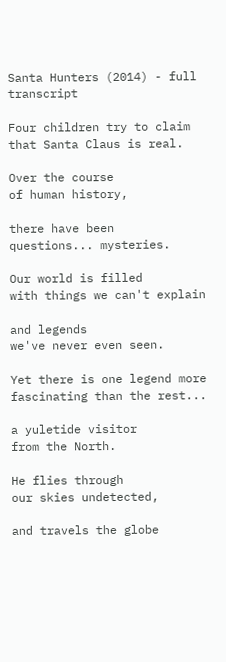Santa Hunters (2014) - full transcript

Four children try to claim that Santa Claus is real.

Over the course
of human history,

there have been
questions... mysteries.

Our world is filled
with things we can't explain

and legends
we've never even seen.

Yet there is one legend more
fascinating than the rest...

a yuletide visitor
from the North.

He flies through
our skies undetected,

and travels the globe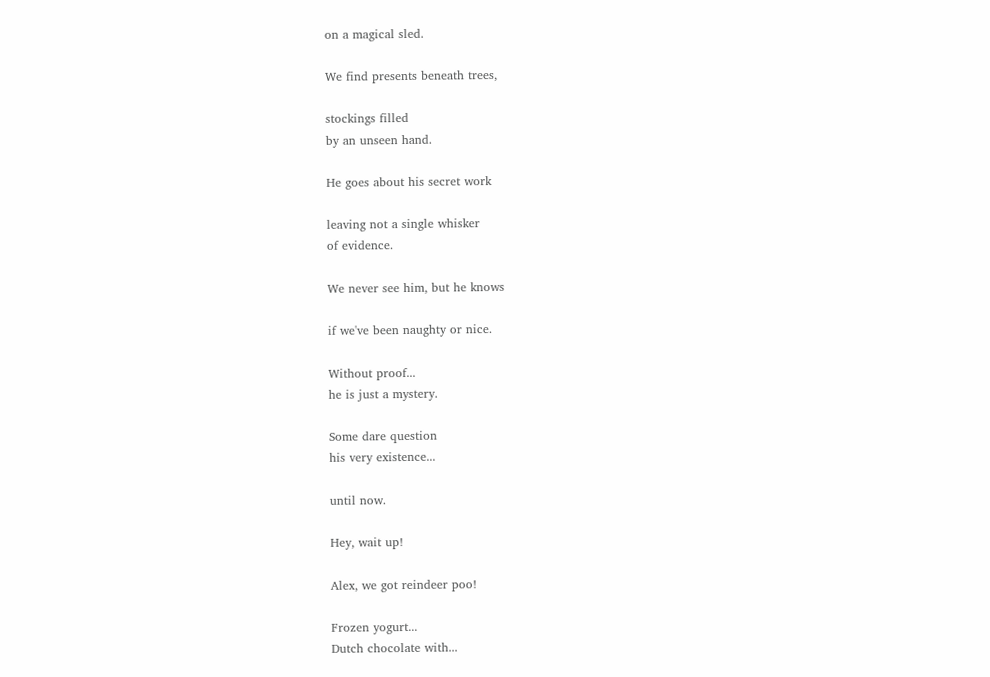on a magical sled.

We find presents beneath trees,

stockings filled
by an unseen hand.

He goes about his secret work

leaving not a single whisker
of evidence.

We never see him, but he knows

if we've been naughty or nice.

Without proof...
he is just a mystery.

Some dare question
his very existence...

until now.

Hey, wait up!

Alex, we got reindeer poo!

Frozen yogurt...
Dutch chocolate with...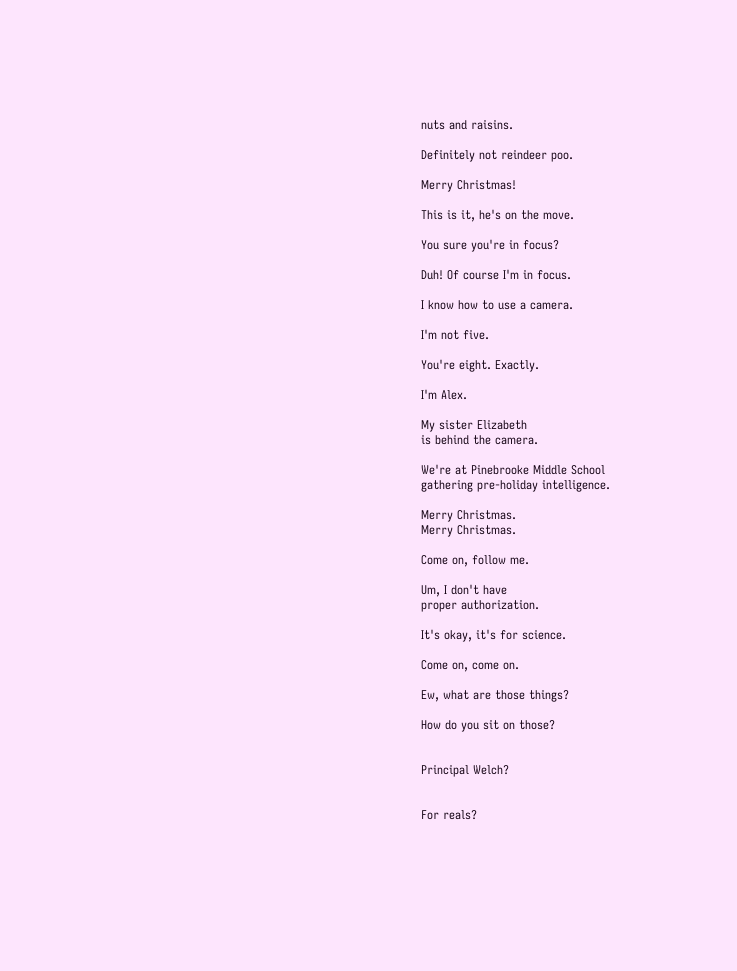nuts and raisins.

Definitely not reindeer poo.

Merry Christmas!

This is it, he's on the move.

You sure you're in focus?

Duh! Of course I'm in focus.

I know how to use a camera.

I'm not five.

You're eight. Exactly.

I'm Alex.

My sister Elizabeth
is behind the camera.

We're at Pinebrooke Middle School
gathering pre-holiday intelligence.

Merry Christmas.
Merry Christmas.

Come on, follow me.

Um, I don't have
proper authorization.

It's okay, it's for science.

Come on, come on.

Ew, what are those things?

How do you sit on those?


Principal Welch?


For reals?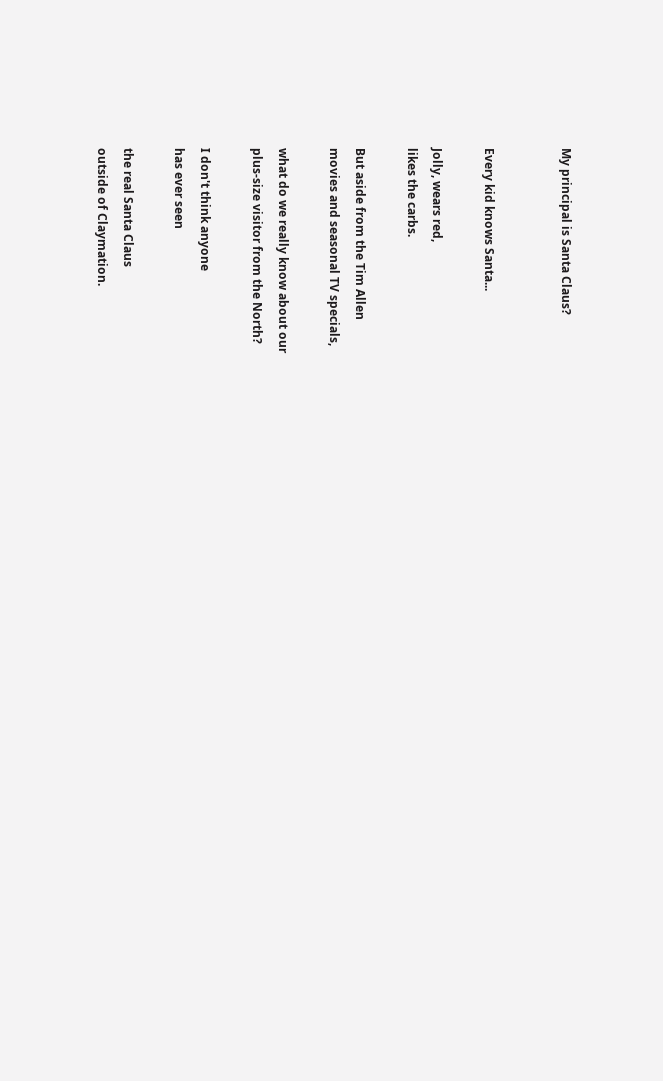My principal is Santa Claus?


Every kid knows Santa...

Jolly, wears red,
likes the carbs.

But aside from the Tim Allen
movies and seasonal TV specials,

what do we really know about our
plus-size visitor from the North?

I don't think anyone
has ever seen

the real Santa Claus
outside of Claymation.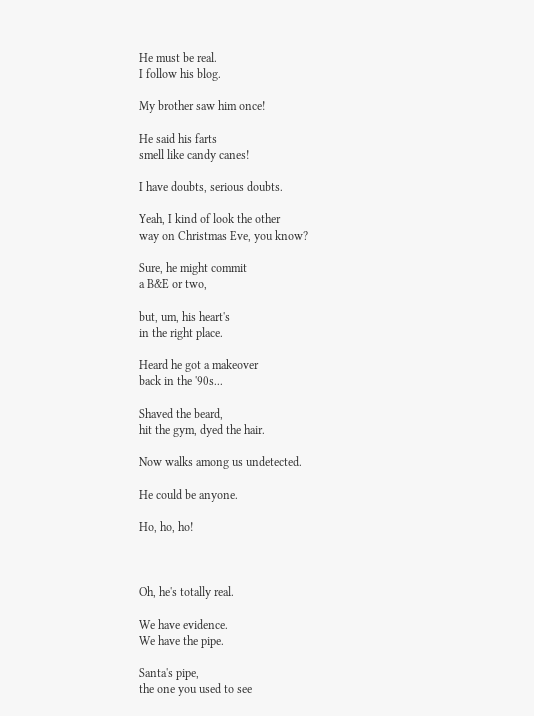He must be real.
I follow his blog.

My brother saw him once!

He said his farts
smell like candy canes!

I have doubts, serious doubts.

Yeah, I kind of look the other
way on Christmas Eve, you know?

Sure, he might commit
a B&E or two,

but, um, his heart's
in the right place.

Heard he got a makeover
back in the '90s...

Shaved the beard,
hit the gym, dyed the hair.

Now walks among us undetected.

He could be anyone.

Ho, ho, ho!



Oh, he's totally real.

We have evidence.
We have the pipe.

Santa's pipe,
the one you used to see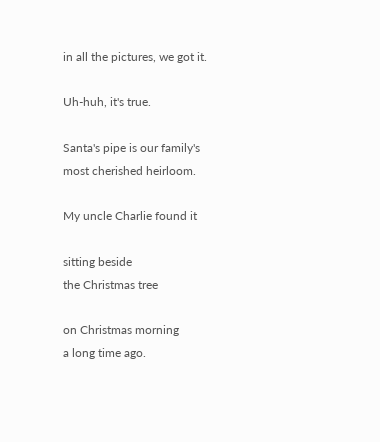in all the pictures, we got it.

Uh-huh, it's true.

Santa's pipe is our family's
most cherished heirloom.

My uncle Charlie found it

sitting beside
the Christmas tree

on Christmas morning
a long time ago.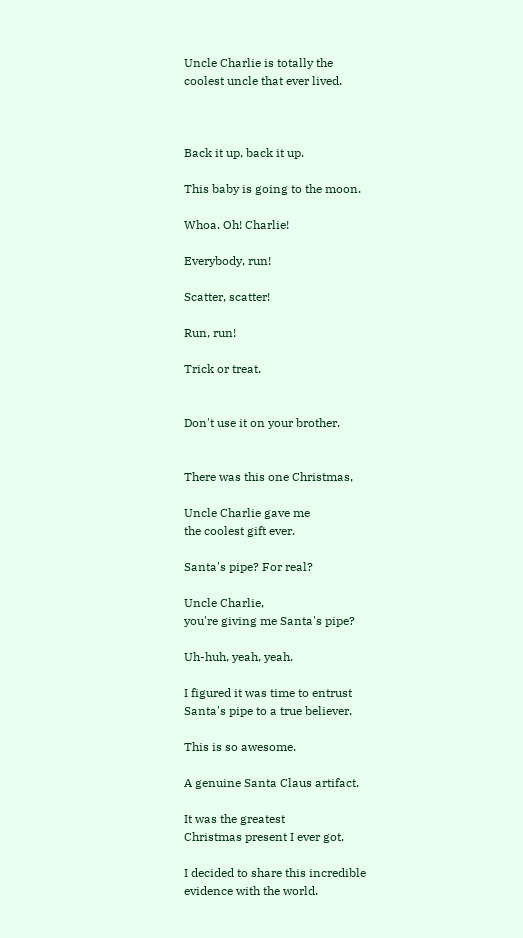Uncle Charlie is totally the
coolest uncle that ever lived.



Back it up, back it up.

This baby is going to the moon.

Whoa. Oh! Charlie!

Everybody, run!

Scatter, scatter!

Run, run!

Trick or treat.


Don't use it on your brother.


There was this one Christmas,

Uncle Charlie gave me
the coolest gift ever.

Santa's pipe? For real?

Uncle Charlie,
you're giving me Santa's pipe?

Uh-huh, yeah, yeah.

I figured it was time to entrust
Santa's pipe to a true believer.

This is so awesome.

A genuine Santa Claus artifact.

It was the greatest
Christmas present I ever got.

I decided to share this incredible
evidence with the world.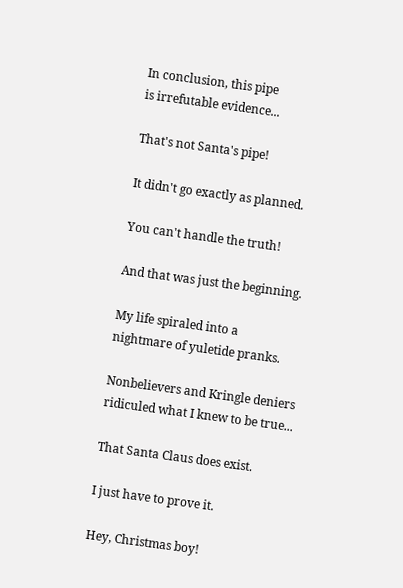In conclusion, this pipe
is irrefutable evidence...

That's not Santa's pipe!

It didn't go exactly as planned.

You can't handle the truth!

And that was just the beginning.

My life spiraled into a
nightmare of yuletide pranks.

Nonbelievers and Kringle deniers
ridiculed what I knew to be true...

That Santa Claus does exist.

I just have to prove it.

Hey, Christmas boy!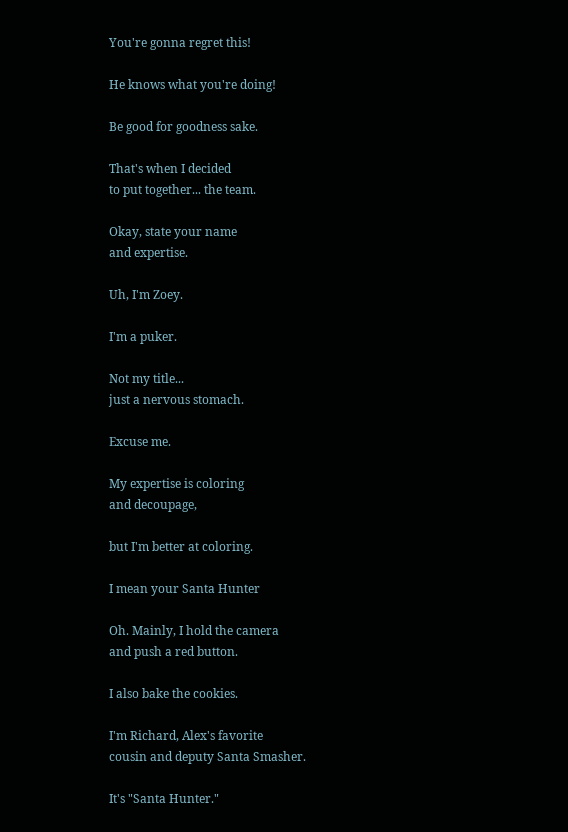You're gonna regret this!

He knows what you're doing!

Be good for goodness sake.

That's when I decided
to put together... the team.

Okay, state your name
and expertise.

Uh, I'm Zoey.

I'm a puker.

Not my title...
just a nervous stomach.

Excuse me.

My expertise is coloring
and decoupage,

but I'm better at coloring.

I mean your Santa Hunter

Oh. Mainly, I hold the camera
and push a red button.

I also bake the cookies.

I'm Richard, Alex's favorite
cousin and deputy Santa Smasher.

It's "Santa Hunter."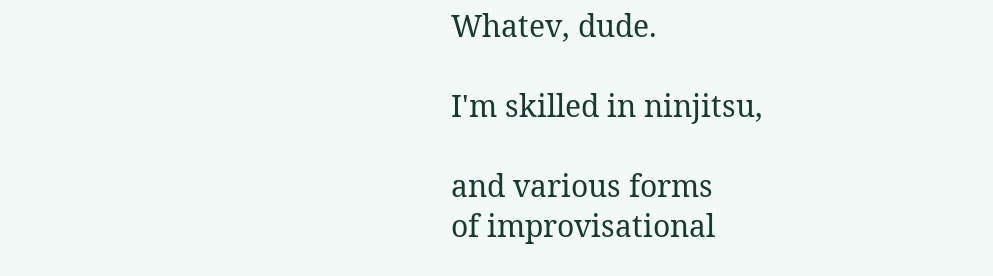Whatev, dude.

I'm skilled in ninjitsu,

and various forms
of improvisational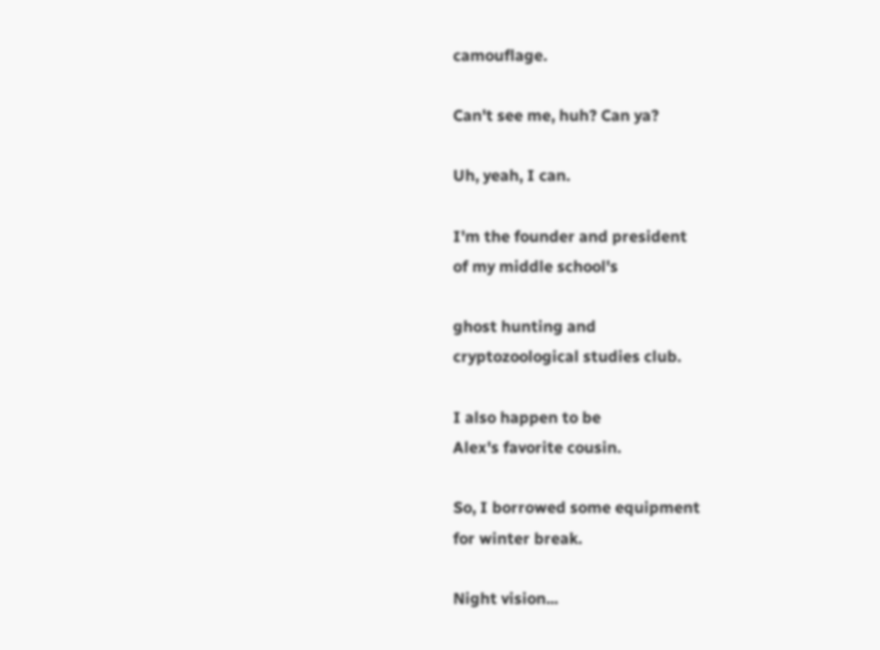camouflage.

Can't see me, huh? Can ya?

Uh, yeah, I can.

I'm the founder and president
of my middle school's

ghost hunting and
cryptozoological studies club.

I also happen to be
Alex's favorite cousin.

So, I borrowed some equipment
for winter break.

Night vision...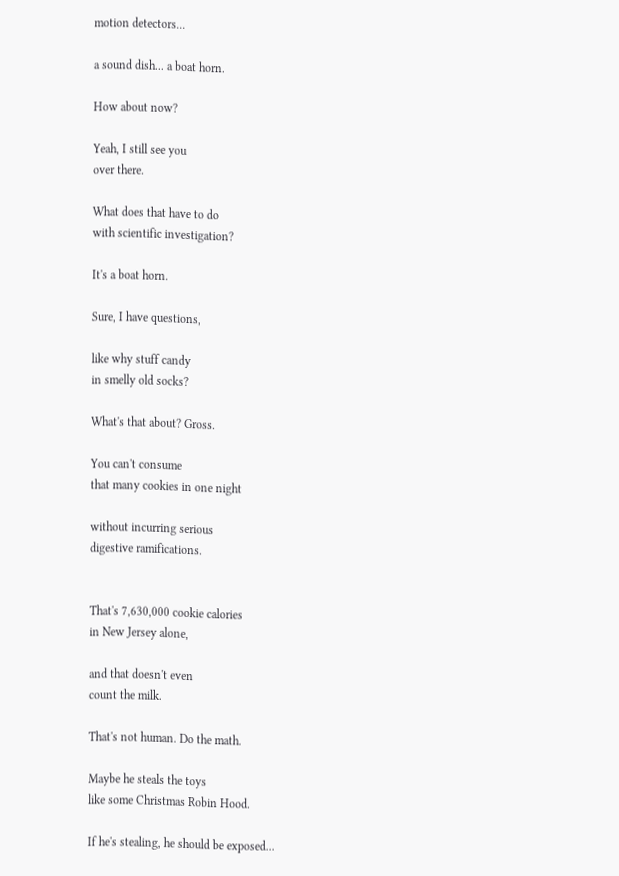motion detectors...

a sound dish... a boat horn.

How about now?

Yeah, I still see you
over there.

What does that have to do
with scientific investigation?

It's a boat horn.

Sure, I have questions,

like why stuff candy
in smelly old socks?

What's that about? Gross.

You can't consume
that many cookies in one night

without incurring serious
digestive ramifications.


That's 7,630,000 cookie calories
in New Jersey alone,

and that doesn't even
count the milk.

That's not human. Do the math.

Maybe he steals the toys
like some Christmas Robin Hood.

If he's stealing, he should be exposed...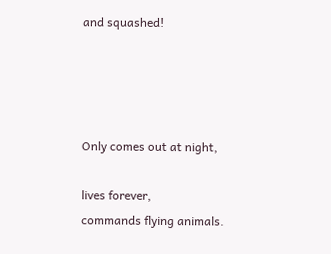and squashed!




Only comes out at night,

lives forever,
commands flying animals.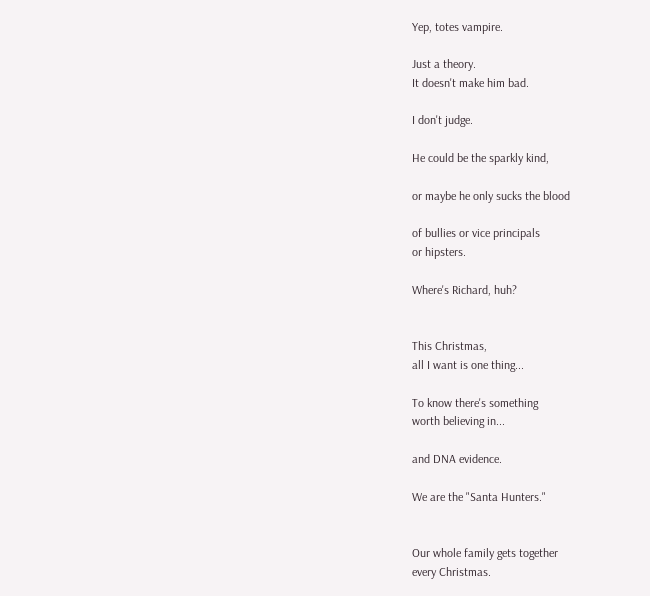Yep, totes vampire.

Just a theory.
It doesn't make him bad.

I don't judge.

He could be the sparkly kind,

or maybe he only sucks the blood

of bullies or vice principals
or hipsters.

Where's Richard, huh?


This Christmas,
all I want is one thing...

To know there's something
worth believing in...

and DNA evidence.

We are the "Santa Hunters."


Our whole family gets together
every Christmas.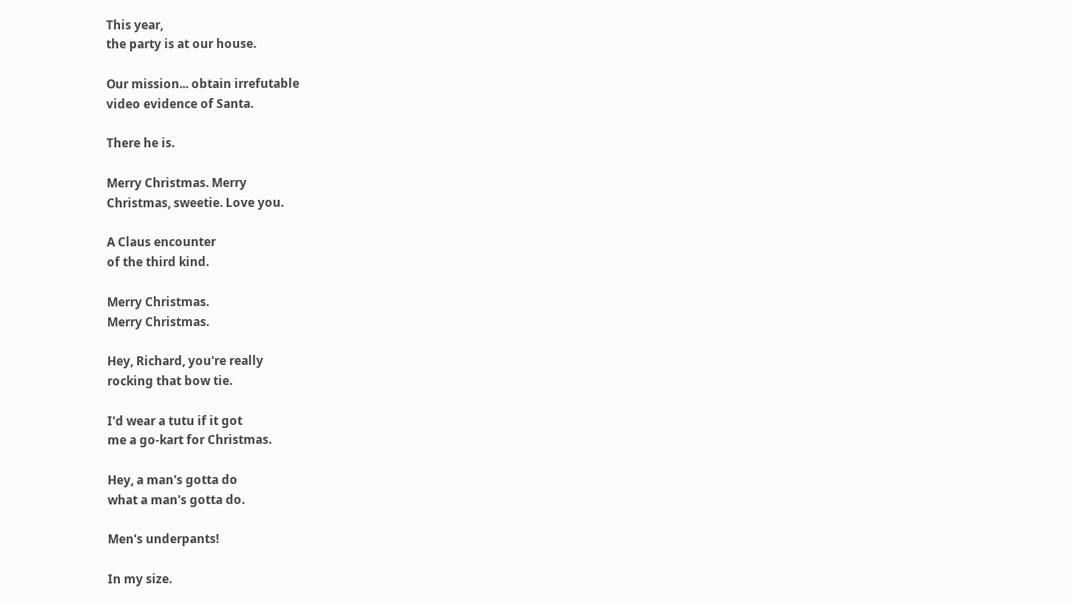This year,
the party is at our house.

Our mission... obtain irrefutable
video evidence of Santa.

There he is.

Merry Christmas. Merry
Christmas, sweetie. Love you.

A Claus encounter
of the third kind.

Merry Christmas.
Merry Christmas.

Hey, Richard, you're really
rocking that bow tie.

I'd wear a tutu if it got
me a go-kart for Christmas.

Hey, a man's gotta do
what a man's gotta do.

Men's underpants!

In my size.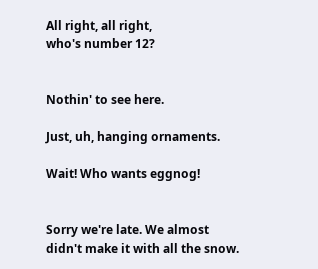All right, all right,
who's number 12?


Nothin' to see here.

Just, uh, hanging ornaments.

Wait! Who wants eggnog!


Sorry we're late. We almost
didn't make it with all the snow.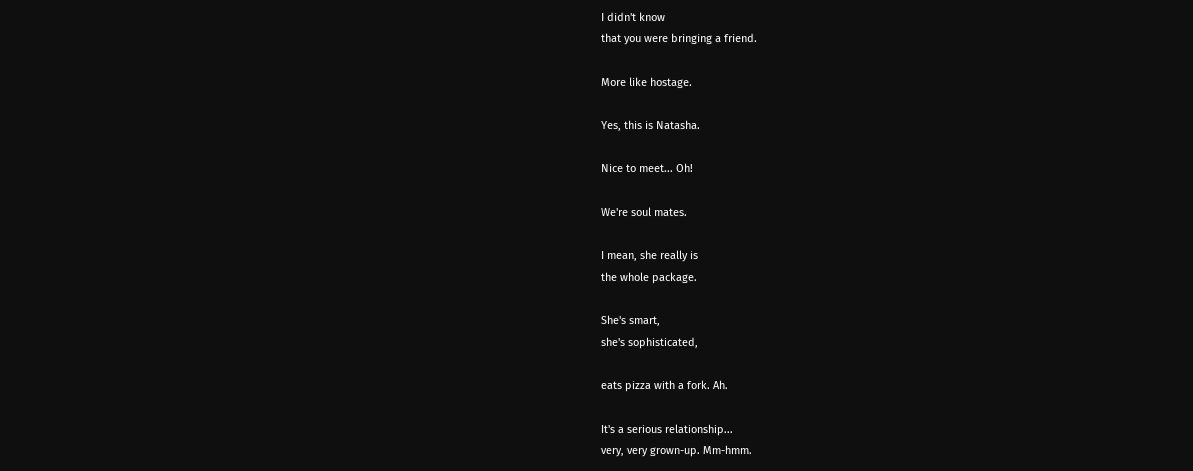I didn't know
that you were bringing a friend.

More like hostage.

Yes, this is Natasha.

Nice to meet... Oh!

We're soul mates.

I mean, she really is
the whole package.

She's smart,
she's sophisticated,

eats pizza with a fork. Ah.

It's a serious relationship...
very, very grown-up. Mm-hmm.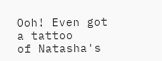Ooh! Even got a tattoo
of Natasha's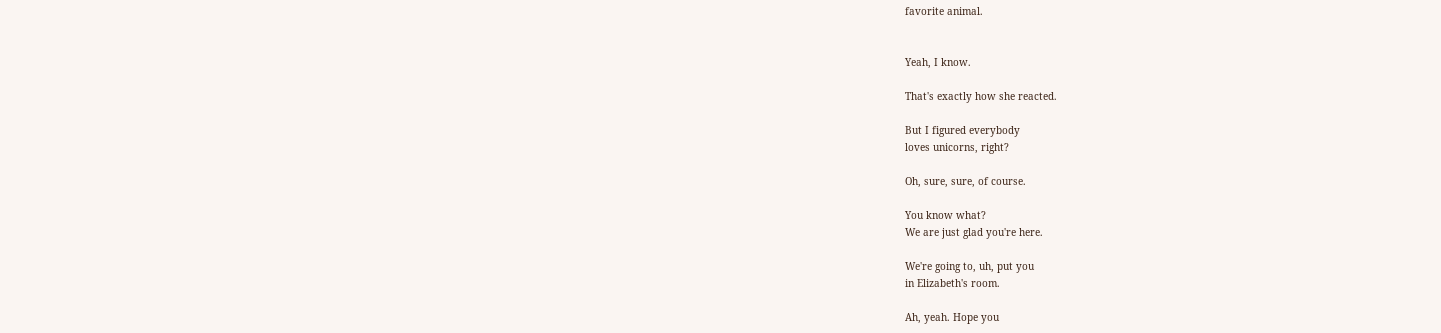favorite animal.


Yeah, I know.

That's exactly how she reacted.

But I figured everybody
loves unicorns, right?

Oh, sure, sure, of course.

You know what?
We are just glad you're here.

We're going to, uh, put you
in Elizabeth's room.

Ah, yeah. Hope you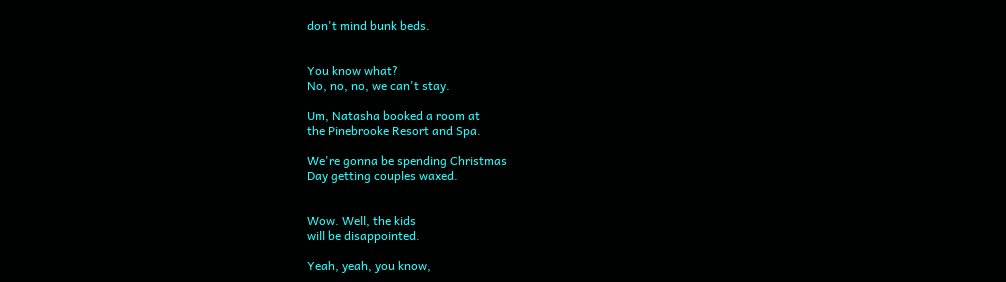don't mind bunk beds.


You know what?
No, no, no, we can't stay.

Um, Natasha booked a room at
the Pinebrooke Resort and Spa.

We're gonna be spending Christmas
Day getting couples waxed.


Wow. Well, the kids
will be disappointed.

Yeah, yeah, you know,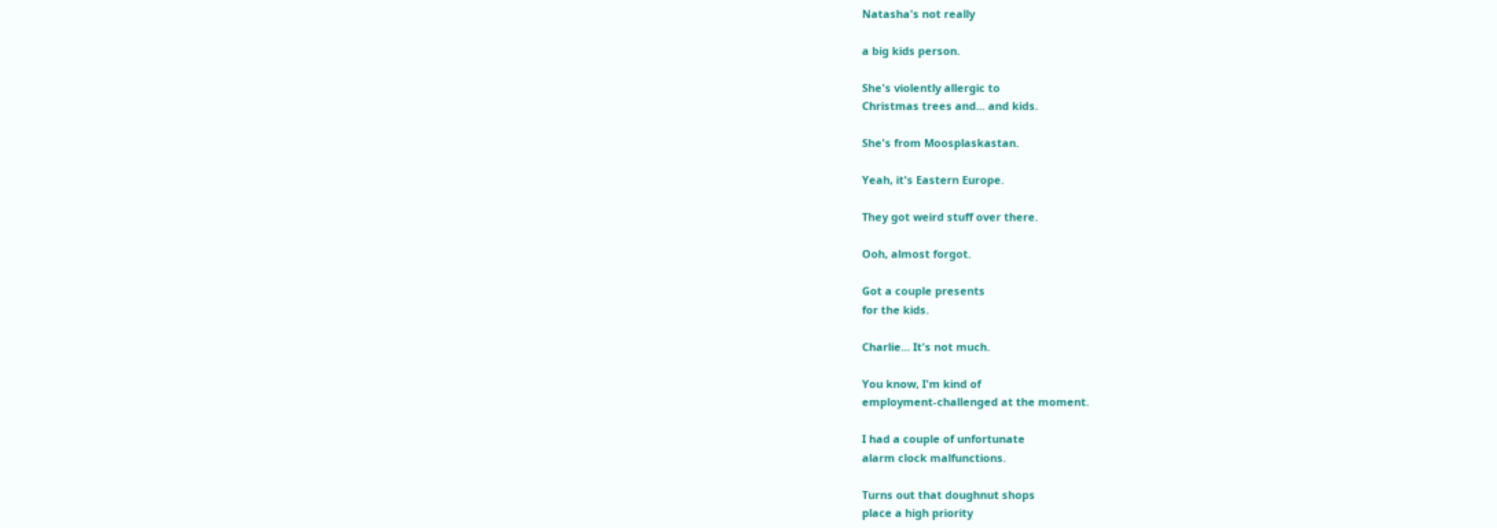Natasha's not really

a big kids person.

She's violently allergic to
Christmas trees and... and kids.

She's from Moosplaskastan.

Yeah, it's Eastern Europe.

They got weird stuff over there.

Ooh, almost forgot.

Got a couple presents
for the kids.

Charlie... It's not much.

You know, I'm kind of
employment-challenged at the moment.

I had a couple of unfortunate
alarm clock malfunctions.

Turns out that doughnut shops
place a high priority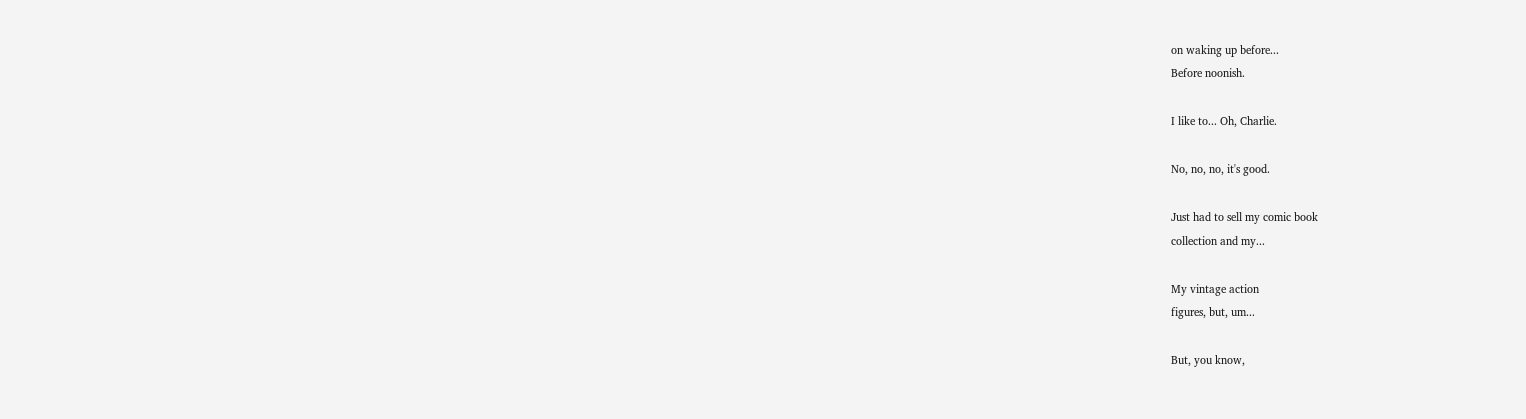on waking up before...
Before noonish.

I like to... Oh, Charlie.

No, no, no, it's good.

Just had to sell my comic book
collection and my...

My vintage action
figures, but, um...

But, you know,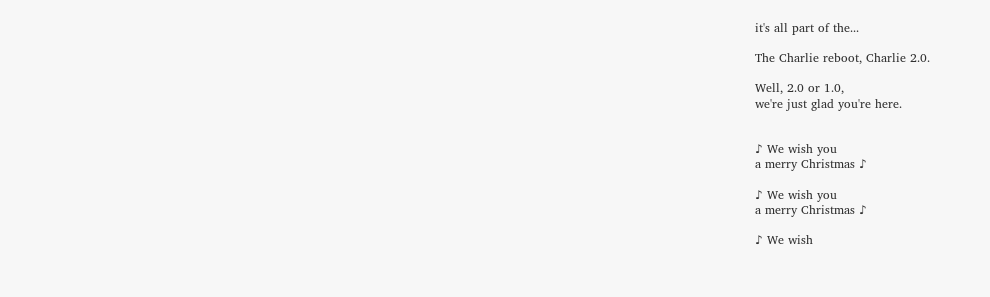it's all part of the...

The Charlie reboot, Charlie 2.0.

Well, 2.0 or 1.0,
we're just glad you're here.


♪ We wish you
a merry Christmas ♪

♪ We wish you
a merry Christmas ♪

♪ We wish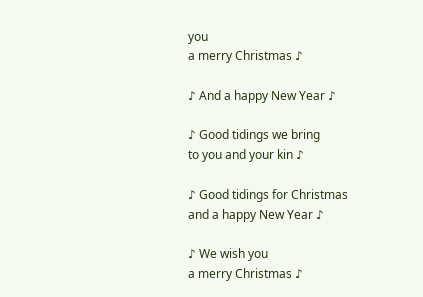you
a merry Christmas ♪

♪ And a happy New Year ♪

♪ Good tidings we bring
to you and your kin ♪

♪ Good tidings for Christmas
and a happy New Year ♪

♪ We wish you
a merry Christmas ♪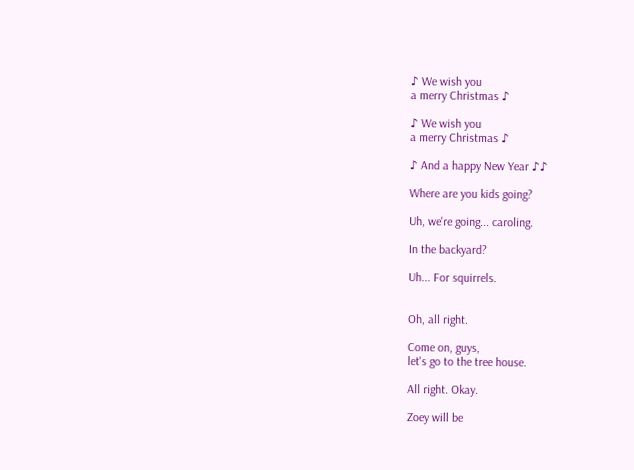♪ We wish you
a merry Christmas ♪

♪ We wish you
a merry Christmas ♪

♪ And a happy New Year ♪♪

Where are you kids going?

Uh, we're going... caroling.

In the backyard?

Uh... For squirrels.


Oh, all right.

Come on, guys,
let's go to the tree house.

All right. Okay.

Zoey will be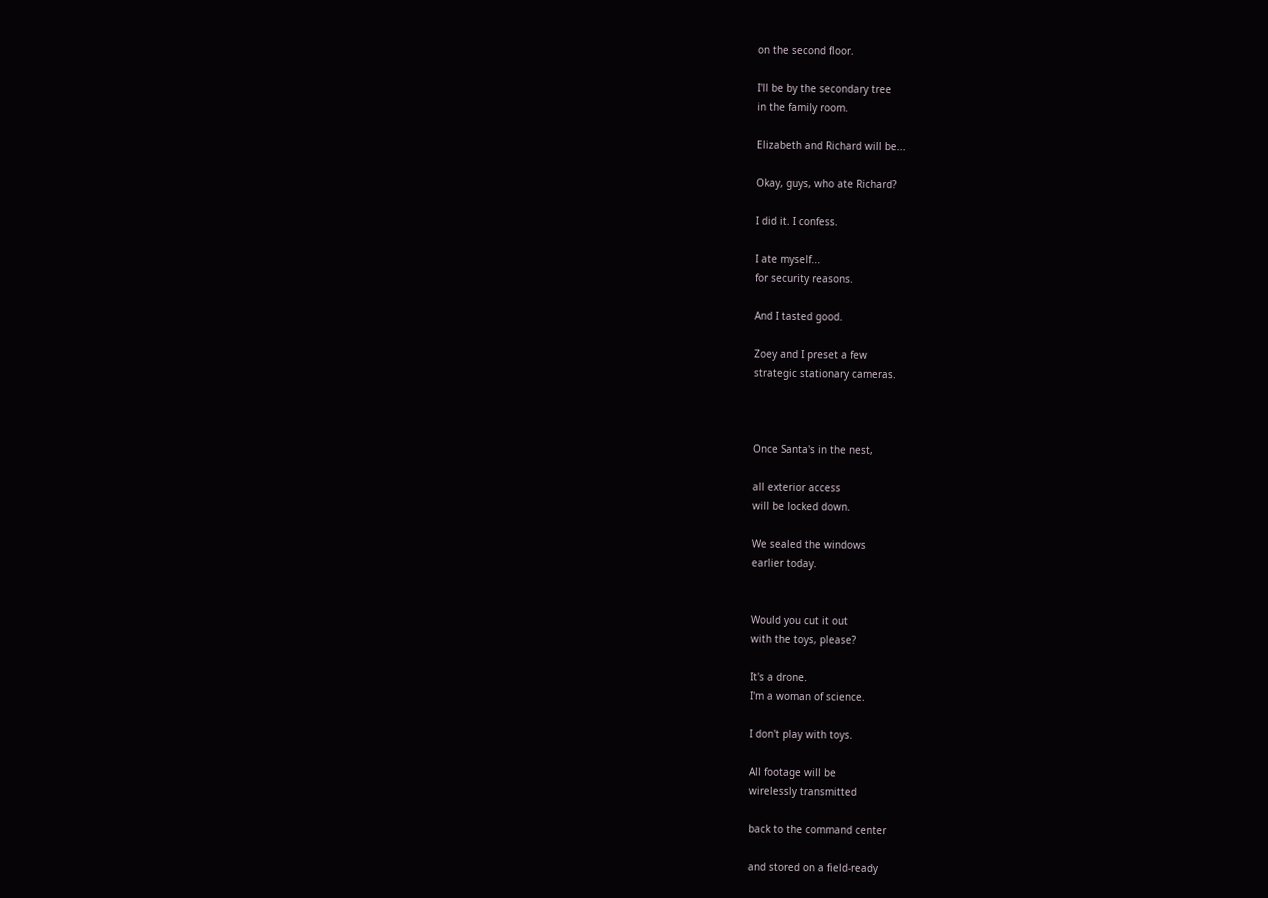on the second floor.

I'll be by the secondary tree
in the family room.

Elizabeth and Richard will be...

Okay, guys, who ate Richard?

I did it. I confess.

I ate myself...
for security reasons.

And I tasted good.

Zoey and I preset a few
strategic stationary cameras.



Once Santa's in the nest,

all exterior access
will be locked down.

We sealed the windows
earlier today.


Would you cut it out
with the toys, please?

It's a drone.
I'm a woman of science.

I don't play with toys.

All footage will be
wirelessly transmitted

back to the command center

and stored on a field-ready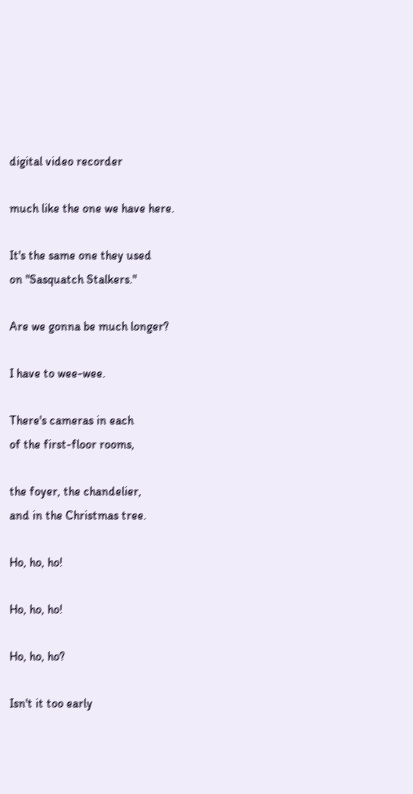digital video recorder

much like the one we have here.

It's the same one they used
on "Sasquatch Stalkers."

Are we gonna be much longer?

I have to wee-wee.

There's cameras in each
of the first-floor rooms,

the foyer, the chandelier,
and in the Christmas tree.

Ho, ho, ho!

Ho, ho, ho!

Ho, ho, ho?

Isn't it too early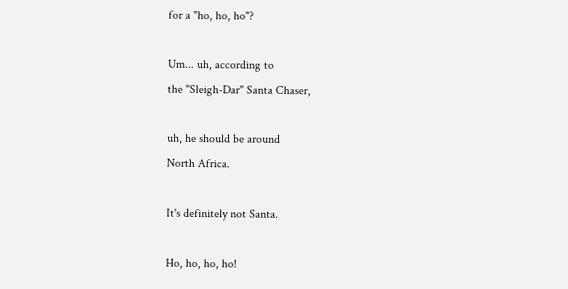for a "ho, ho, ho"?

Um... uh, according to
the "Sleigh-Dar" Santa Chaser,

uh, he should be around
North Africa.

It's definitely not Santa.

Ho, ho, ho, ho!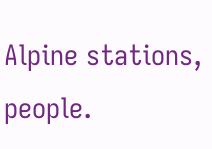Alpine stations, people.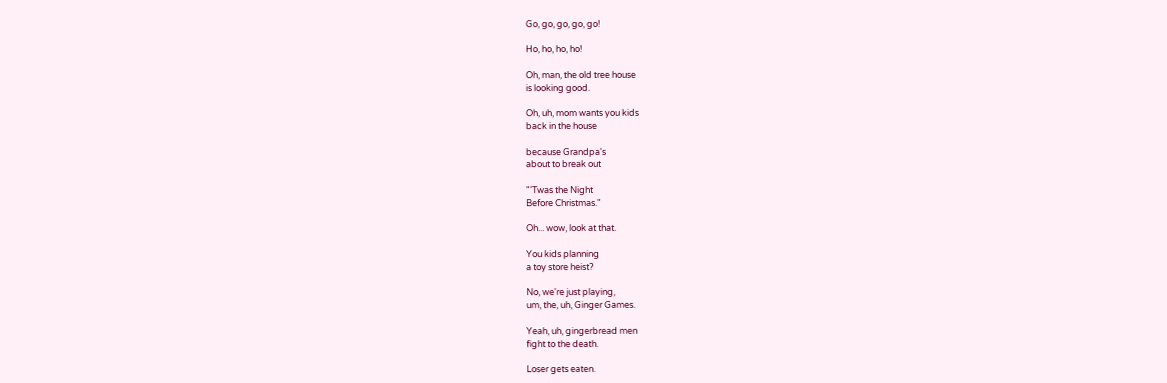Go, go, go, go, go!

Ho, ho, ho, ho!

Oh, man, the old tree house
is looking good.

Oh, uh, mom wants you kids
back in the house

because Grandpa's
about to break out

"'Twas the Night
Before Christmas."

Oh... wow, look at that.

You kids planning
a toy store heist?

No, we're just playing,
um, the, uh, Ginger Games.

Yeah, uh, gingerbread men
fight to the death.

Loser gets eaten.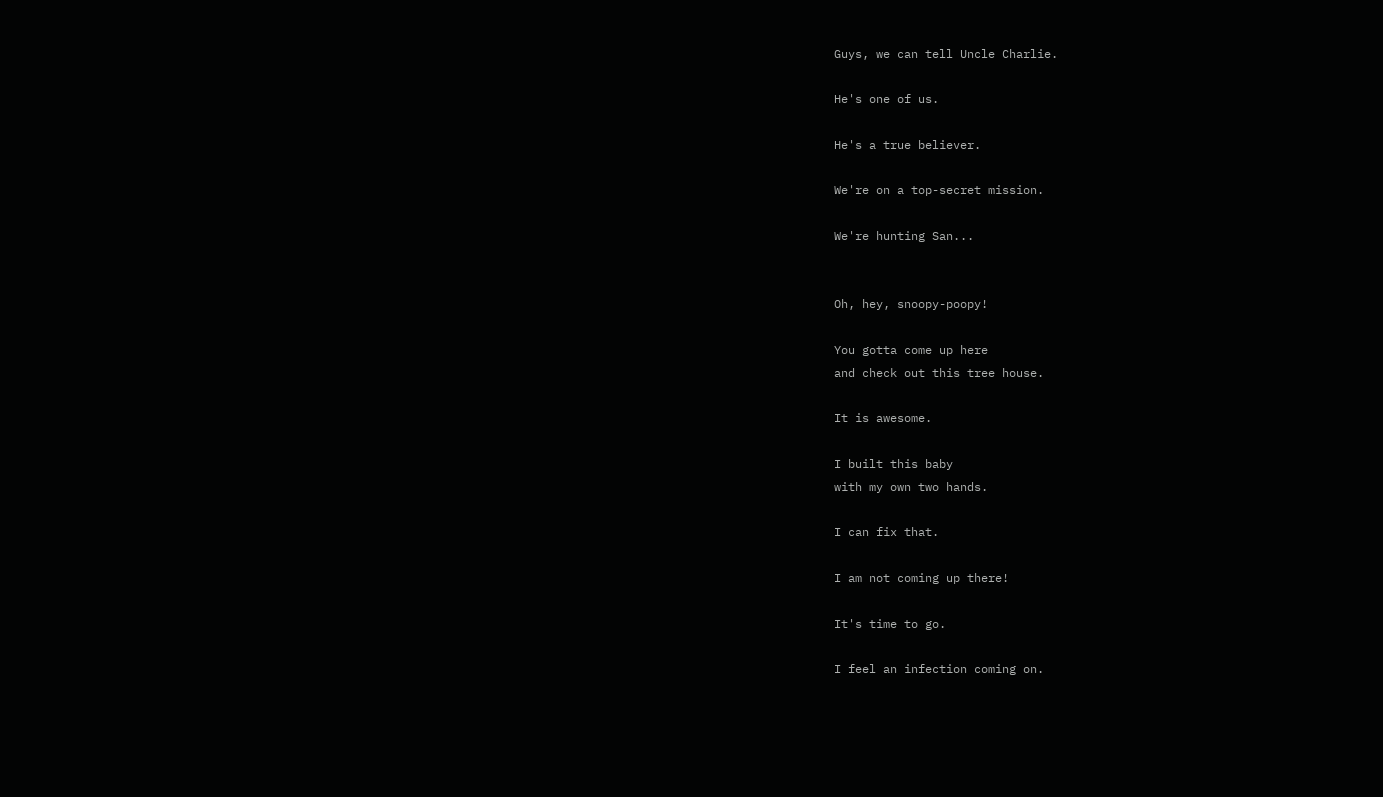Guys, we can tell Uncle Charlie.

He's one of us.

He's a true believer.

We're on a top-secret mission.

We're hunting San...


Oh, hey, snoopy-poopy!

You gotta come up here
and check out this tree house.

It is awesome.

I built this baby
with my own two hands.

I can fix that.

I am not coming up there!

It's time to go.

I feel an infection coming on.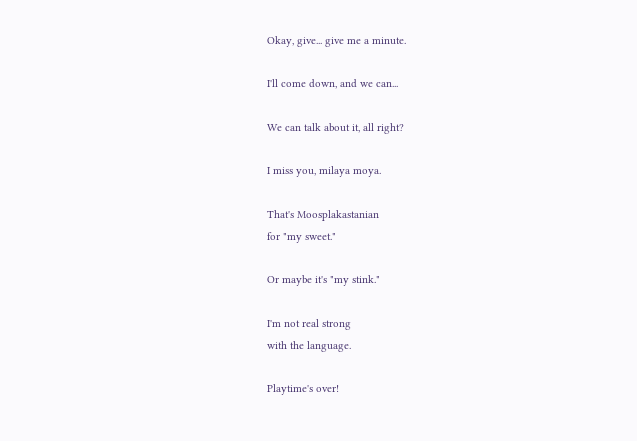Okay, give... give me a minute.

I'll come down, and we can...

We can talk about it, all right?

I miss you, milaya moya.

That's Moosplakastanian
for "my sweet."

Or maybe it's "my stink."

I'm not real strong
with the language.

Playtime's over!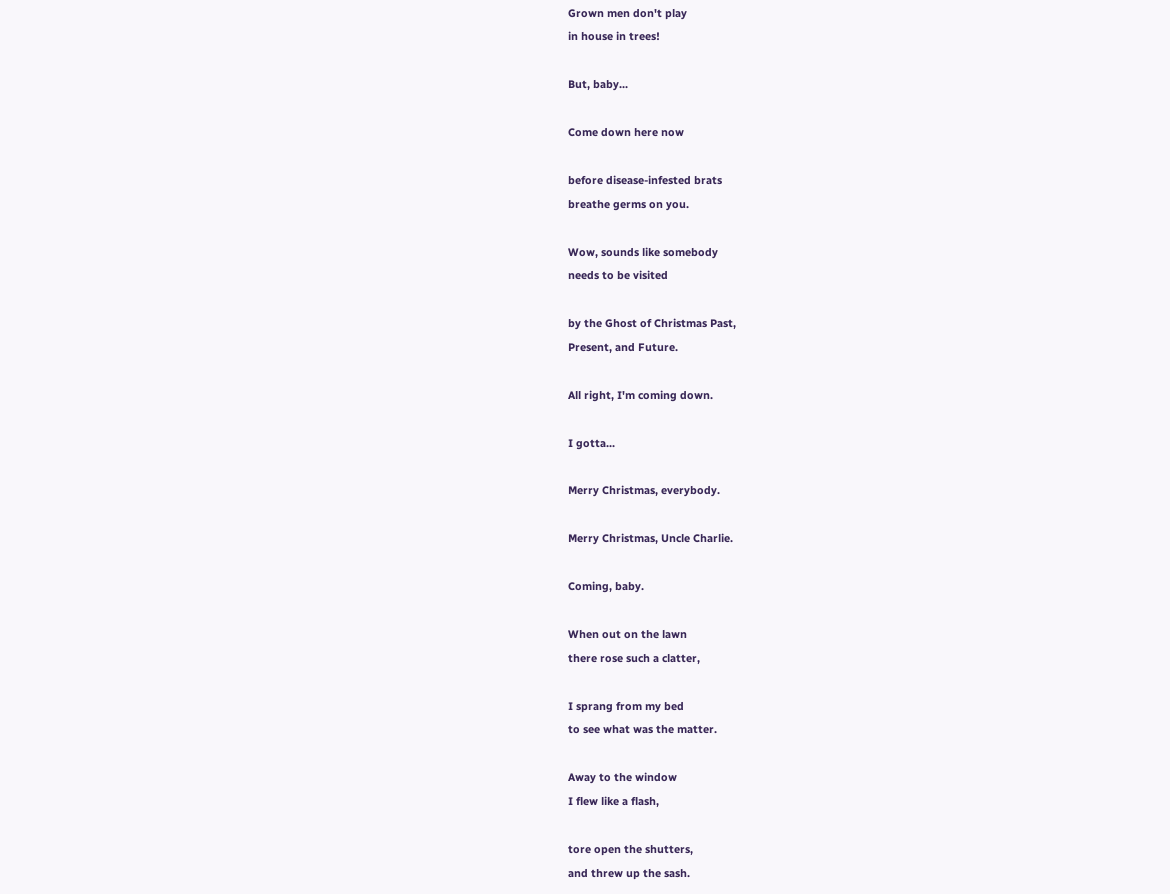Grown men don't play
in house in trees!

But, baby...

Come down here now

before disease-infested brats
breathe germs on you.

Wow, sounds like somebody
needs to be visited

by the Ghost of Christmas Past,
Present, and Future.

All right, I'm coming down.

I gotta...

Merry Christmas, everybody.

Merry Christmas, Uncle Charlie.

Coming, baby.

When out on the lawn
there rose such a clatter,

I sprang from my bed
to see what was the matter.

Away to the window
I flew like a flash,

tore open the shutters,
and threw up the sash.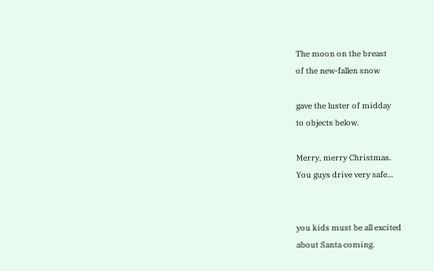The moon on the breast
of the new-fallen snow

gave the luster of midday
to objects below.

Merry, merry Christmas.
You guys drive very safe...


you kids must be all excited
about Santa coming.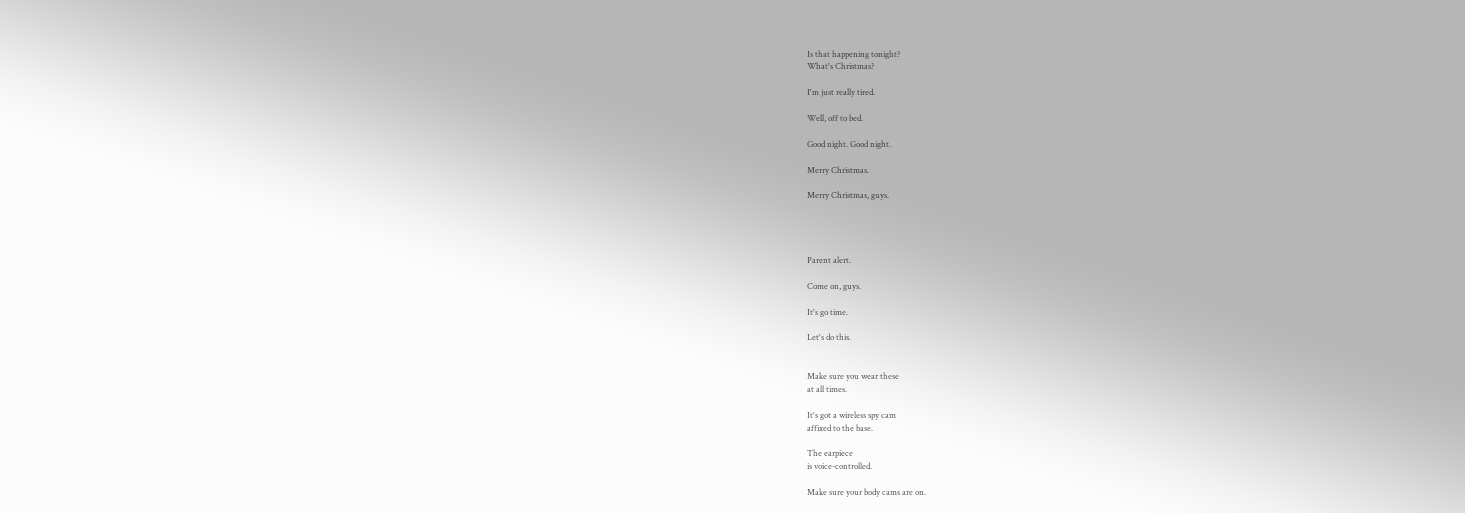Is that happening tonight?
What's Christmas?

I'm just really tired.

Well, off to bed.

Good night. Good night.

Merry Christmas.

Merry Christmas, guys.




Parent alert.

Come on, guys.

It's go time.

Let's do this.


Make sure you wear these
at all times.

It's got a wireless spy cam
affixed to the base.

The earpiece
is voice-controlled.

Make sure your body cams are on.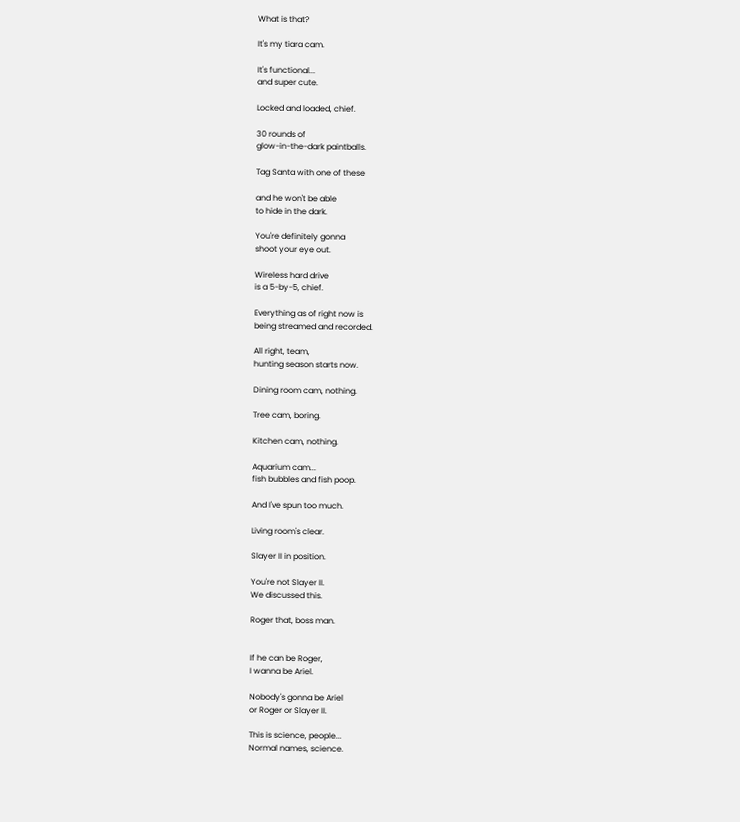What is that?

It's my tiara cam.

It's functional...
and super cute.

Locked and loaded, chief.

30 rounds of
glow-in-the-dark paintballs.

Tag Santa with one of these

and he won't be able
to hide in the dark.

You're definitely gonna
shoot your eye out.

Wireless hard drive
is a 5-by-5, chief.

Everything as of right now is
being streamed and recorded.

All right, team,
hunting season starts now.

Dining room cam, nothing.

Tree cam, boring.

Kitchen cam, nothing.

Aquarium cam...
fish bubbles and fish poop.

And I've spun too much.

Living room's clear.

Slayer II in position.

You're not Slayer II.
We discussed this.

Roger that, boss man.


If he can be Roger,
I wanna be Ariel.

Nobody's gonna be Ariel
or Roger or Slayer II.

This is science, people...
Normal names, science.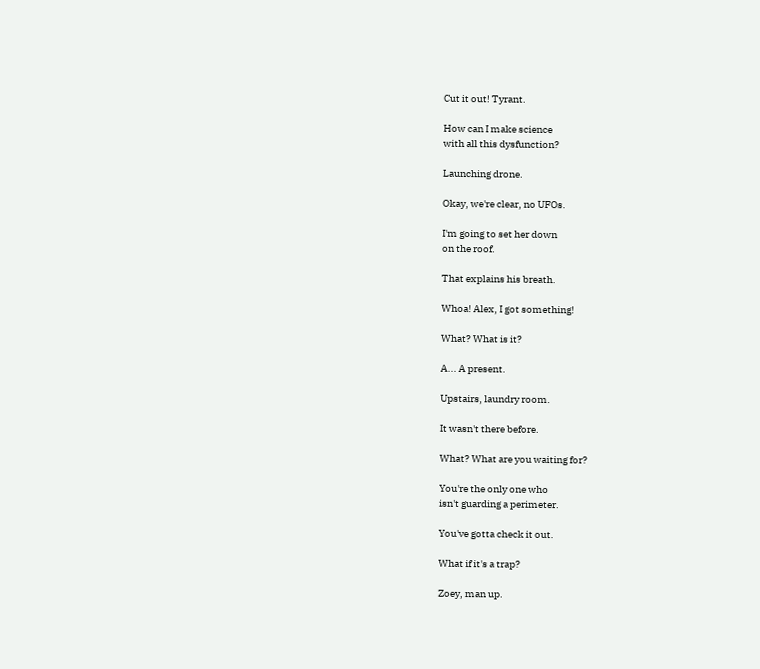Cut it out! Tyrant.

How can I make science
with all this dysfunction?

Launching drone.

Okay, we're clear, no UFOs.

I'm going to set her down
on the roof.

That explains his breath.

Whoa! Alex, I got something!

What? What is it?

A... A present.

Upstairs, laundry room.

It wasn't there before.

What? What are you waiting for?

You're the only one who
isn't guarding a perimeter.

You've gotta check it out.

What if it's a trap?

Zoey, man up.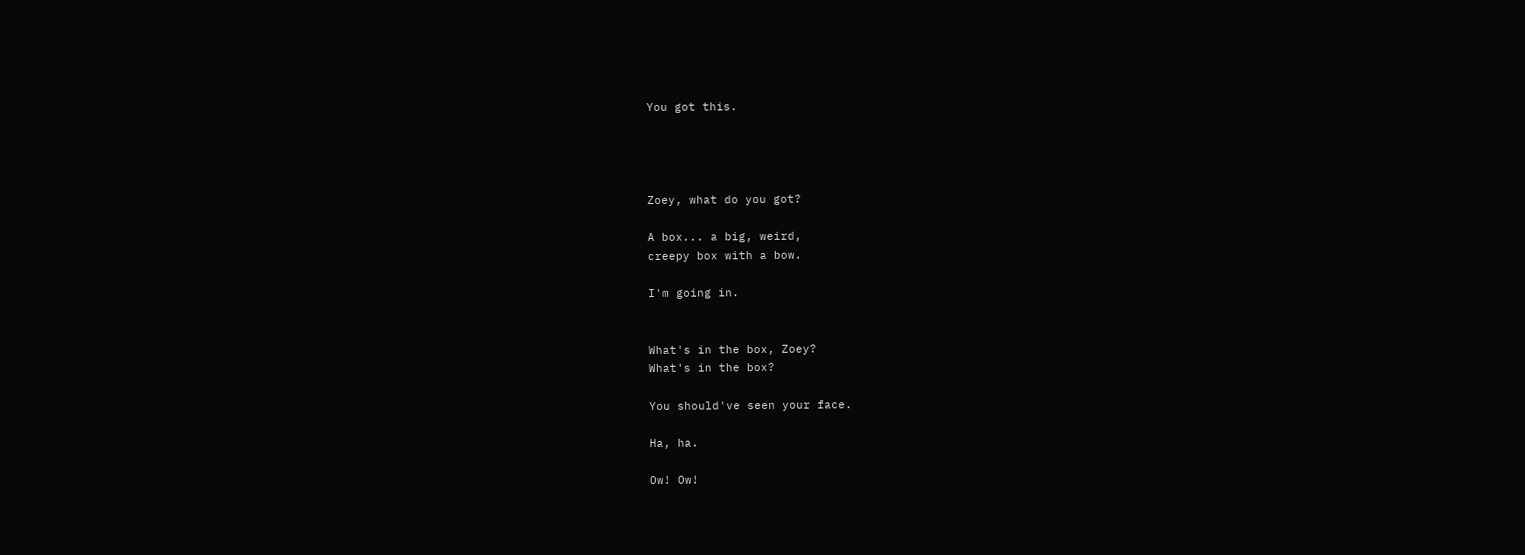You got this.




Zoey, what do you got?

A box... a big, weird,
creepy box with a bow.

I'm going in.


What's in the box, Zoey?
What's in the box?

You should've seen your face.

Ha, ha.

Ow! Ow!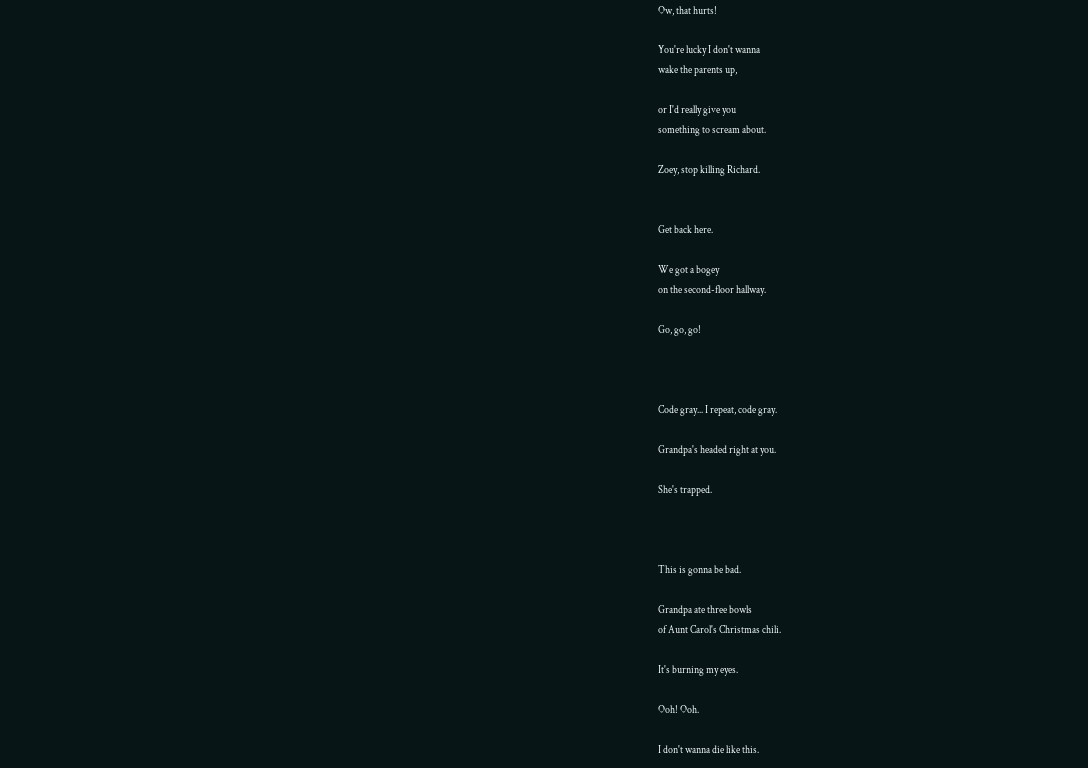Ow, that hurts!

You're lucky I don't wanna
wake the parents up,

or I'd really give you
something to scream about.

Zoey, stop killing Richard.


Get back here.

We got a bogey
on the second-floor hallway.

Go, go, go!



Code gray... I repeat, code gray.

Grandpa's headed right at you.

She's trapped.



This is gonna be bad.

Grandpa ate three bowls
of Aunt Carol's Christmas chili.

It's burning my eyes.

Ooh! Ooh.

I don't wanna die like this.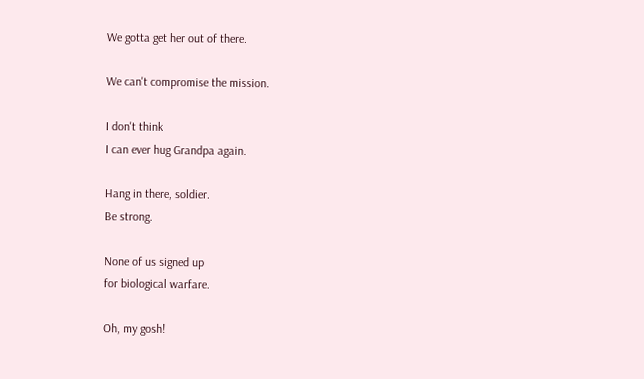We gotta get her out of there.

We can't compromise the mission.

I don't think
I can ever hug Grandpa again.

Hang in there, soldier.
Be strong.

None of us signed up
for biological warfare.

Oh, my gosh!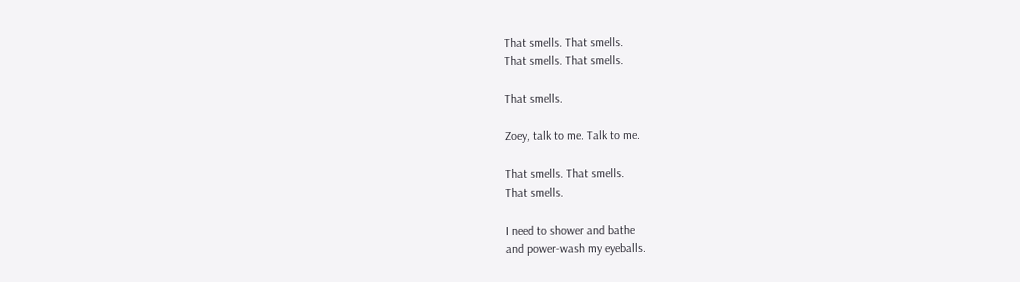That smells. That smells.
That smells. That smells.

That smells.

Zoey, talk to me. Talk to me.

That smells. That smells.
That smells.

I need to shower and bathe
and power-wash my eyeballs.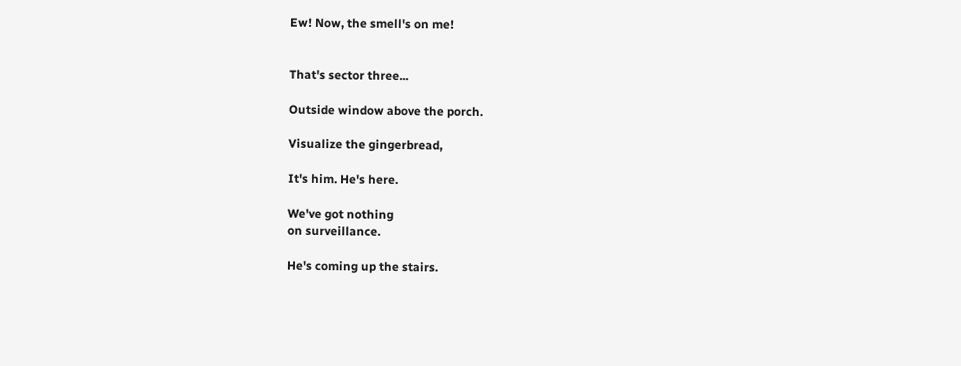Ew! Now, the smell's on me!


That's sector three...

Outside window above the porch.

Visualize the gingerbread,

It's him. He's here.

We've got nothing
on surveillance.

He's coming up the stairs.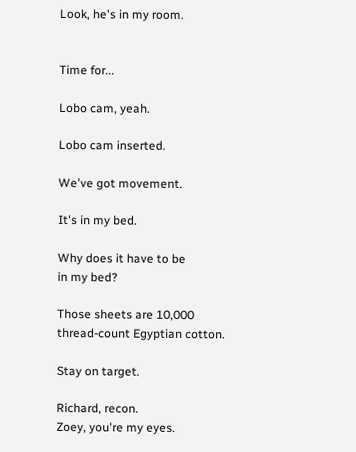Look, he's in my room.


Time for...

Lobo cam, yeah.

Lobo cam inserted.

We've got movement.

It's in my bed.

Why does it have to be
in my bed?

Those sheets are 10,000
thread-count Egyptian cotton.

Stay on target.

Richard, recon.
Zoey, you're my eyes.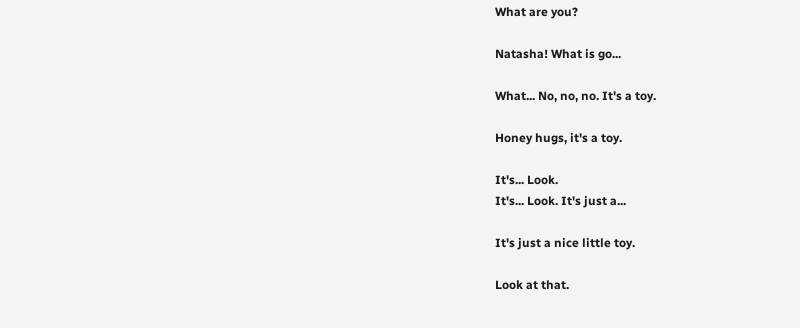What are you?

Natasha! What is go...

What... No, no, no. It's a toy.

Honey hugs, it's a toy.

It's... Look.
It's... Look. It's just a...

It's just a nice little toy.

Look at that.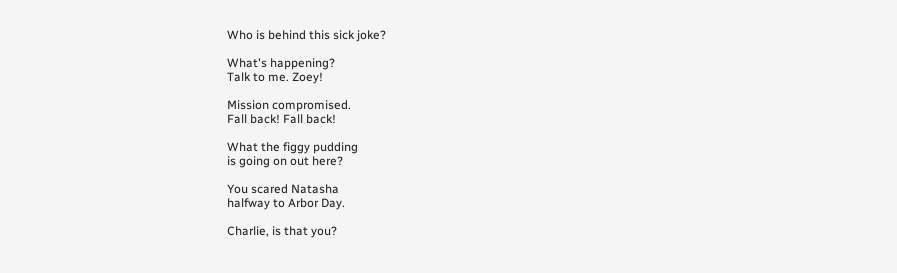Who is behind this sick joke?

What's happening?
Talk to me. Zoey!

Mission compromised.
Fall back! Fall back!

What the figgy pudding
is going on out here?

You scared Natasha
halfway to Arbor Day.

Charlie, is that you?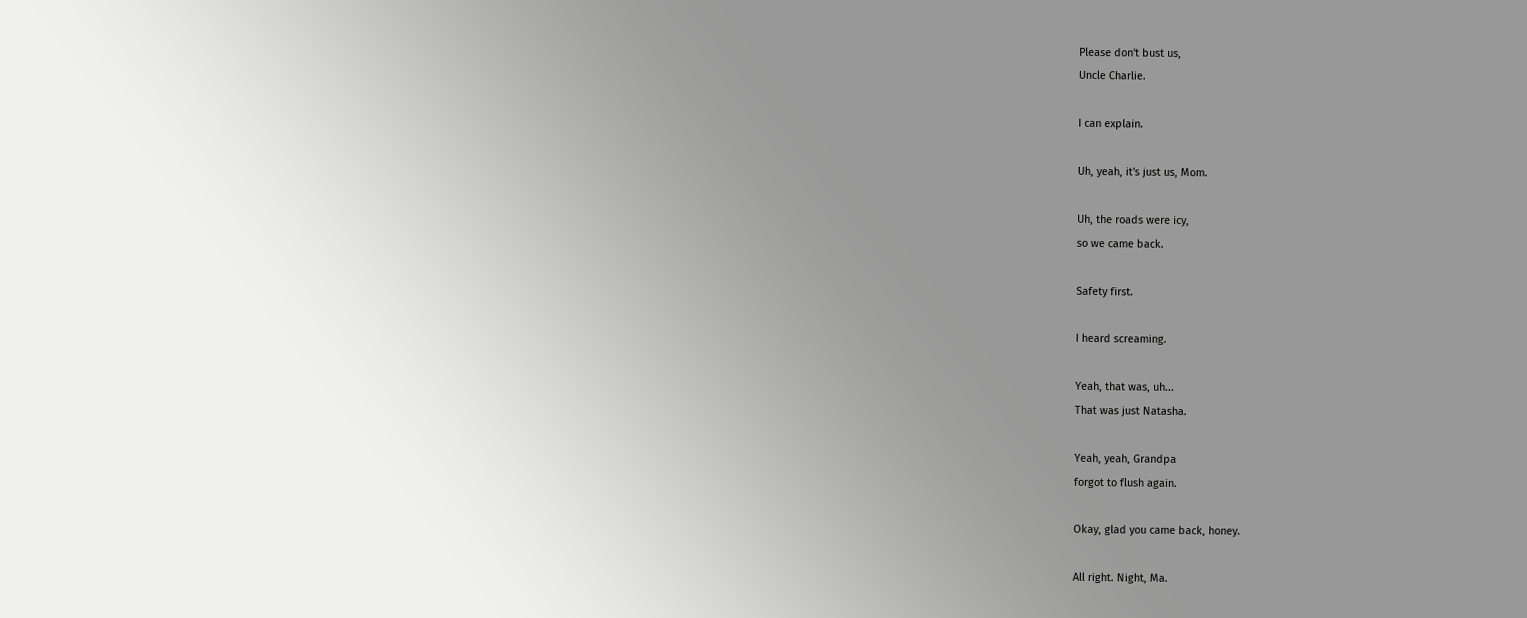Please don't bust us,
Uncle Charlie.

I can explain.

Uh, yeah, it's just us, Mom.

Uh, the roads were icy,
so we came back.

Safety first.

I heard screaming.

Yeah, that was, uh...
That was just Natasha.

Yeah, yeah, Grandpa
forgot to flush again.

Okay, glad you came back, honey.

All right. Night, Ma.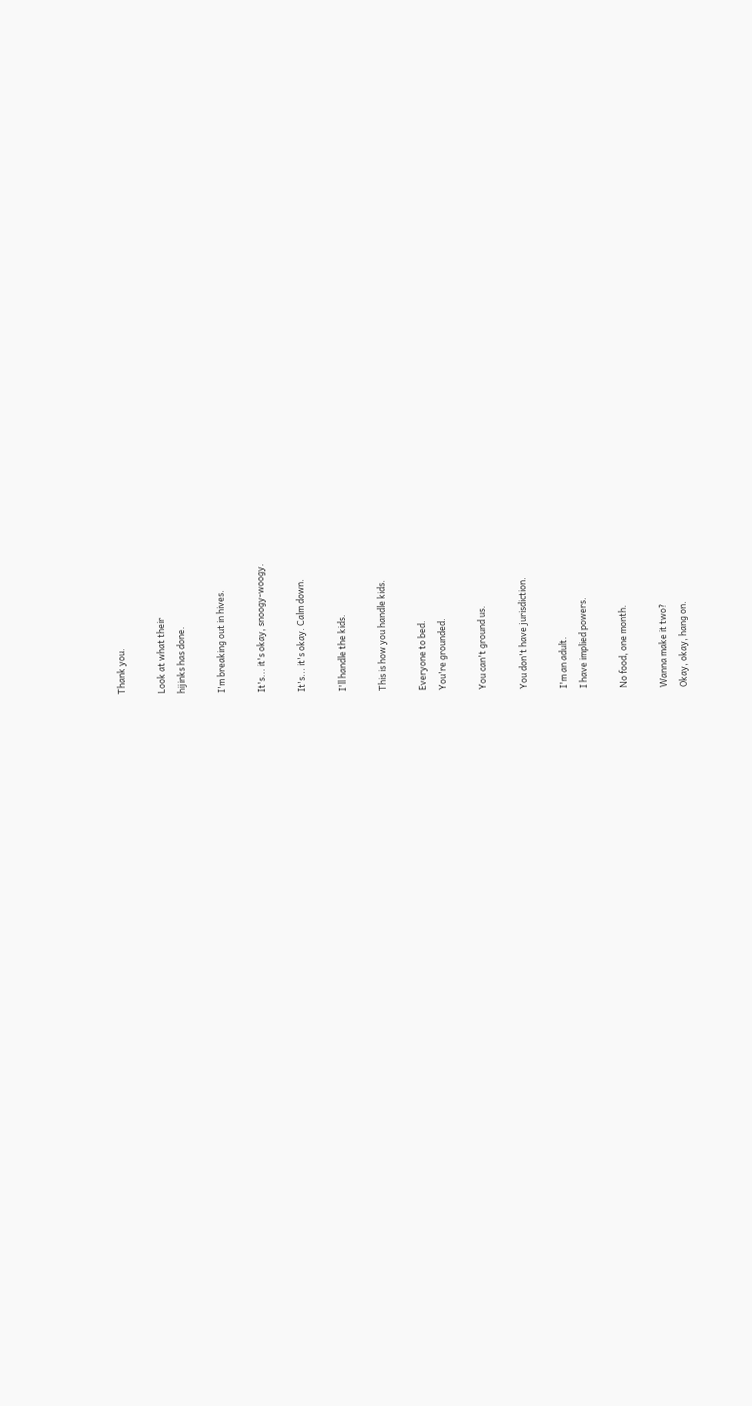Thank you.

Look at what their
hijinks has done.

I'm breaking out in hives.

It's... it's okay, snoogy-woogy.

It's... it's okay. Calm down.

I'll handle the kids.

This is how you handle kids.

Everyone to bed.
You're grounded.

You can't ground us.

You don't have jurisdiction.

I'm an adult.
I have implied powers.

No food, one month.

Wanna make it two?
Okay, okay, hang on.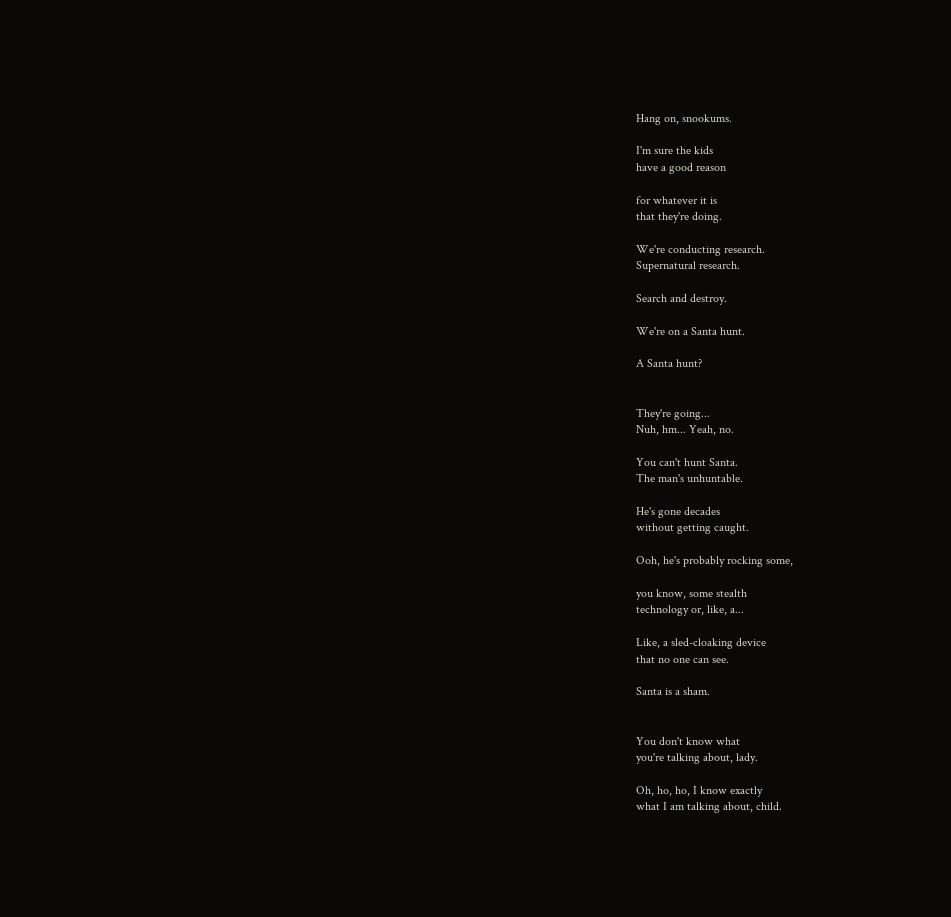Hang on, snookums.

I'm sure the kids
have a good reason

for whatever it is
that they're doing.

We're conducting research.
Supernatural research.

Search and destroy.

We're on a Santa hunt.

A Santa hunt?


They're going...
Nuh, hm... Yeah, no.

You can't hunt Santa.
The man's unhuntable.

He's gone decades
without getting caught.

Ooh, he's probably rocking some,

you know, some stealth
technology or, like, a...

Like, a sled-cloaking device
that no one can see.

Santa is a sham.


You don't know what
you're talking about, lady.

Oh, ho, ho, I know exactly
what I am talking about, child.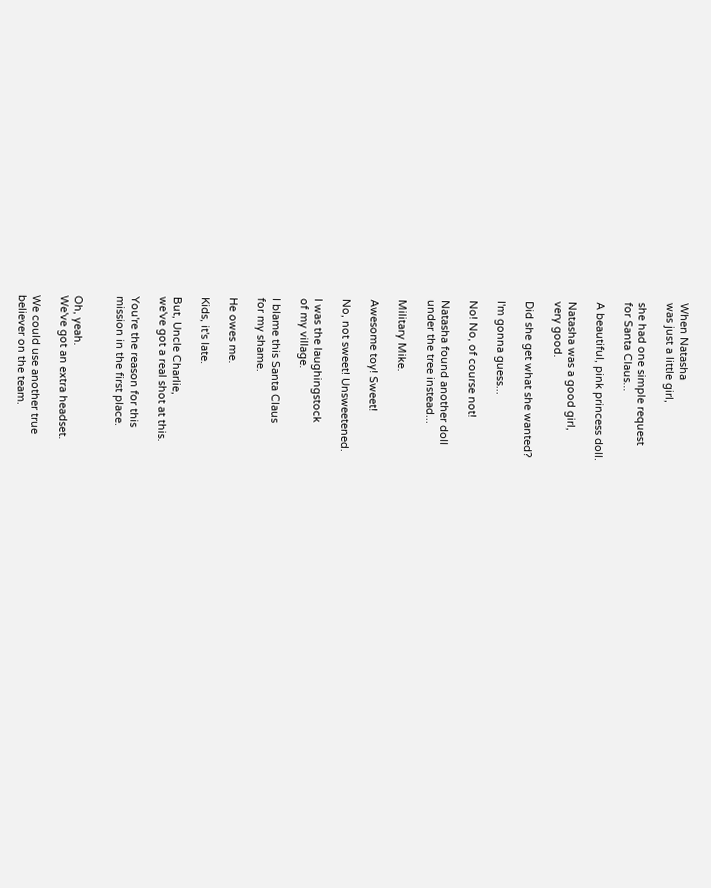When Natasha
was just a little girl,

she had one simple request
for Santa Claus...

A beautiful, pink princess doll.

Natasha was a good girl,
very good.

Did she get what she wanted?

I'm gonna guess...

No! No, of course not!

Natasha found another doll
under the tree instead...

Military Mike.

Awesome toy! Sweet!

No, not sweet! Unsweetened.

I was the laughingstock
of my village.

I blame this Santa Claus
for my shame.

He owes me.

Kids, it's late.

But, Uncle Charlie,
we've got a real shot at this.

You're the reason for this
mission in the first place.


Oh, yeah.
We've got an extra headset.

We could use another true
believer on the team.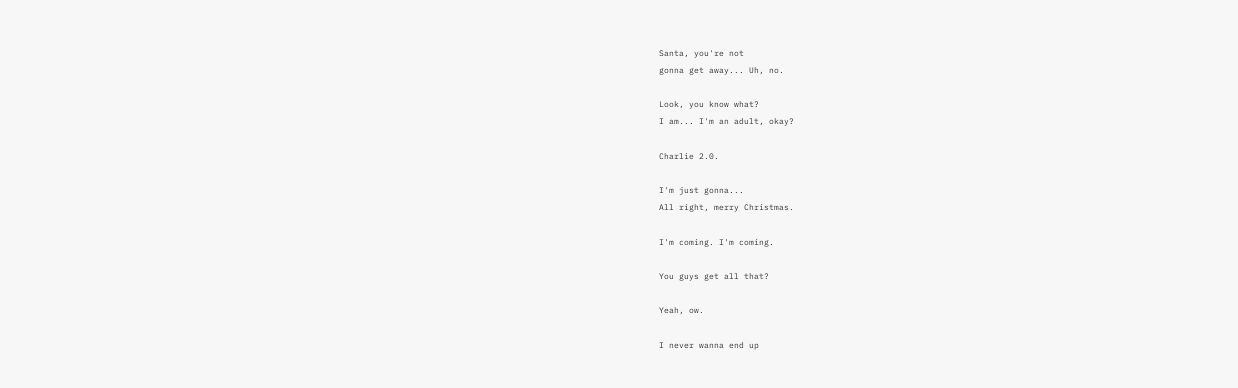Santa, you're not
gonna get away... Uh, no.

Look, you know what?
I am... I'm an adult, okay?

Charlie 2.0.

I'm just gonna...
All right, merry Christmas.

I'm coming. I'm coming.

You guys get all that?

Yeah, ow.

I never wanna end up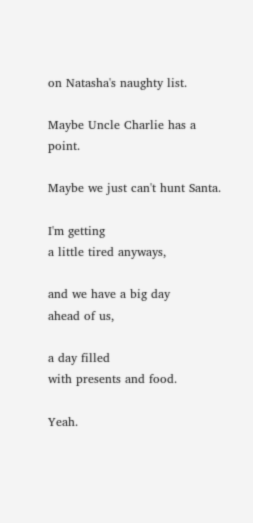on Natasha's naughty list.

Maybe Uncle Charlie has a point.

Maybe we just can't hunt Santa.

I'm getting
a little tired anyways,

and we have a big day
ahead of us,

a day filled
with presents and food.

Yeah.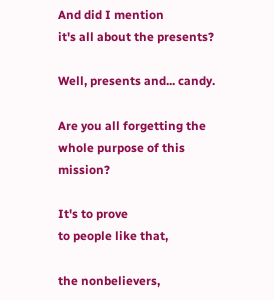And did I mention
it's all about the presents?

Well, presents and... candy.

Are you all forgetting the
whole purpose of this mission?

It's to prove
to people like that,

the nonbelievers,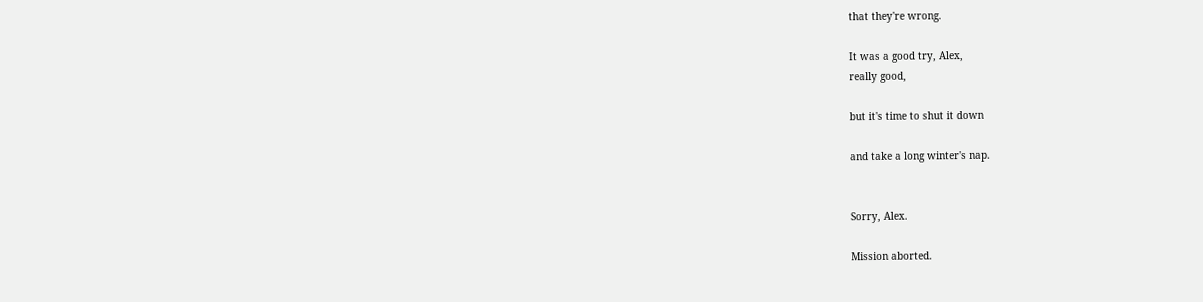that they're wrong.

It was a good try, Alex,
really good,

but it's time to shut it down

and take a long winter's nap.


Sorry, Alex.

Mission aborted.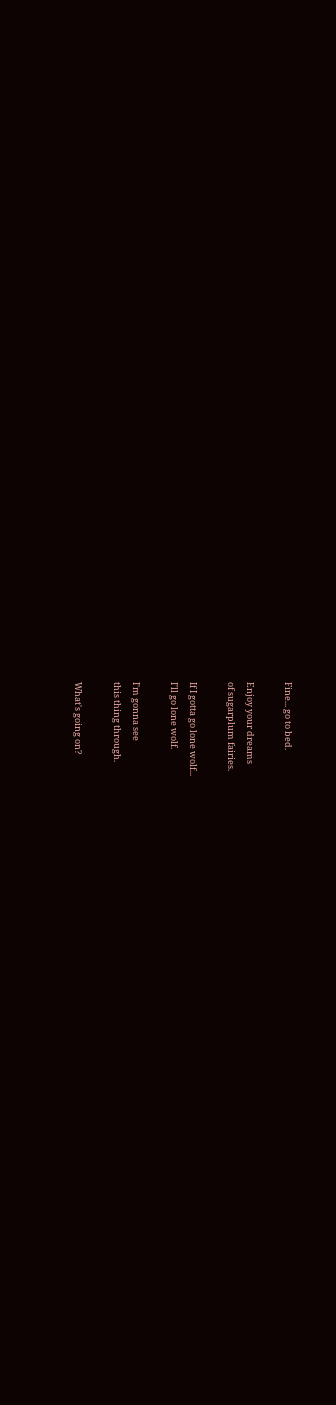Fine... go to bed.

Enjoy your dreams
of sugarplum fairies.

If I gotta go lone wolf...
I'll go lone wolf.

I'm gonna see
this thing through.

What's going on?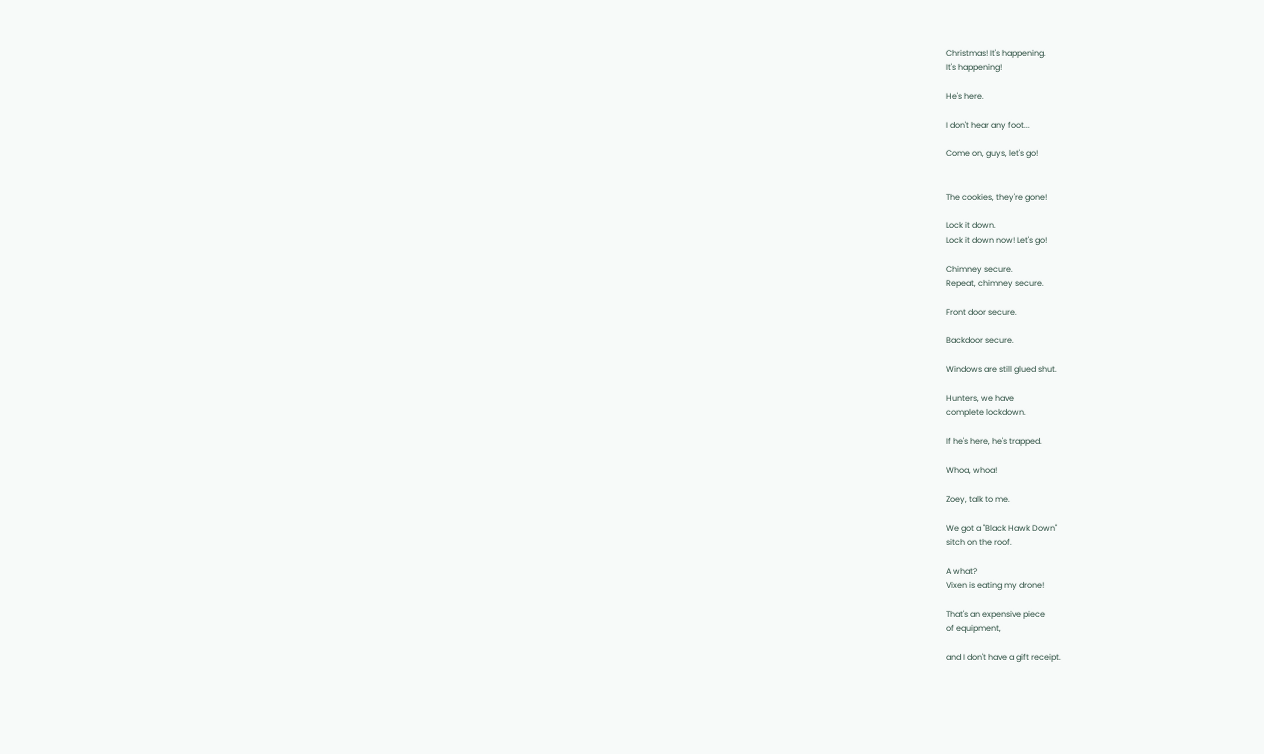Christmas! It's happening.
It's happening!

He's here.

I don't hear any foot...

Come on, guys, let's go!


The cookies, they're gone!

Lock it down.
Lock it down now! Let's go!

Chimney secure.
Repeat, chimney secure.

Front door secure.

Backdoor secure.

Windows are still glued shut.

Hunters, we have
complete lockdown.

If he's here, he's trapped.

Whoa, whoa!

Zoey, talk to me.

We got a "Black Hawk Down"
sitch on the roof.

A what?
Vixen is eating my drone!

That's an expensive piece
of equipment,

and I don't have a gift receipt.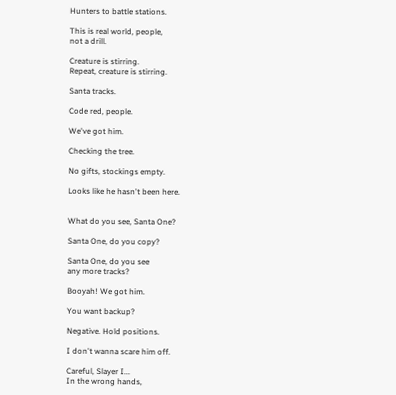Hunters to battle stations.

This is real world, people,
not a drill.

Creature is stirring.
Repeat, creature is stirring.

Santa tracks.

Code red, people.

We've got him.

Checking the tree.

No gifts, stockings empty.

Looks like he hasn't been here.


What do you see, Santa One?

Santa One, do you copy?

Santa One, do you see
any more tracks?

Booyah! We got him.

You want backup?

Negative. Hold positions.

I don't wanna scare him off.

Careful, Slayer I...
In the wrong hands,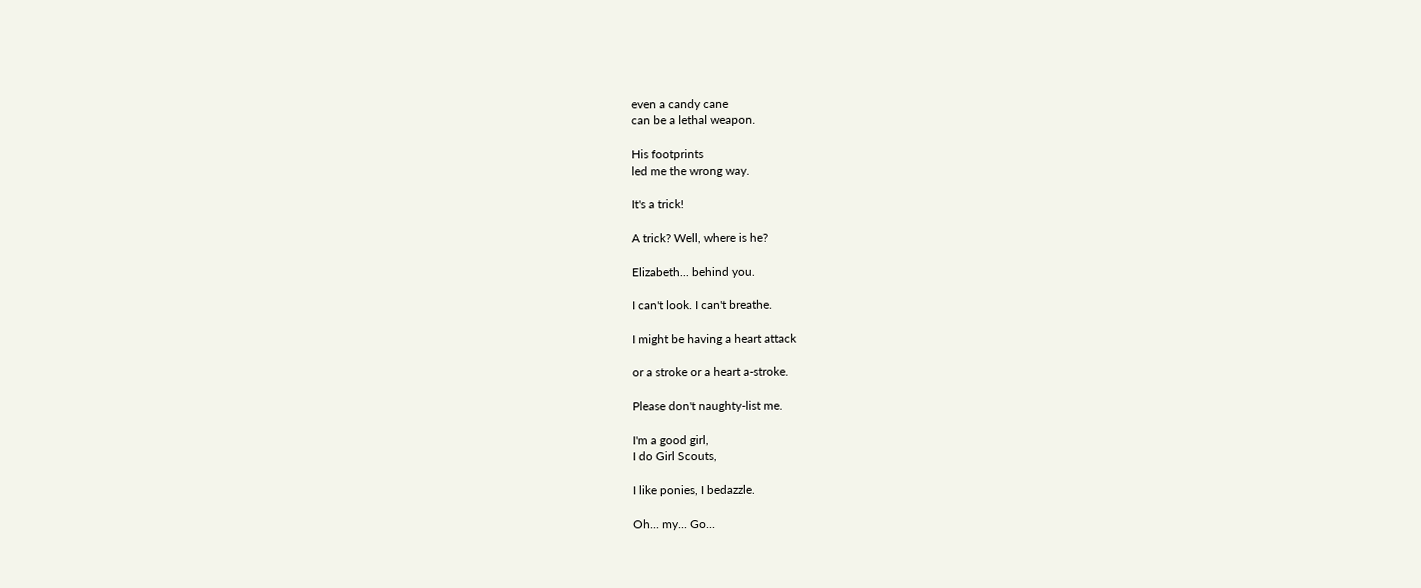even a candy cane
can be a lethal weapon.

His footprints
led me the wrong way.

It's a trick!

A trick? Well, where is he?

Elizabeth... behind you.

I can't look. I can't breathe.

I might be having a heart attack

or a stroke or a heart a-stroke.

Please don't naughty-list me.

I'm a good girl,
I do Girl Scouts,

I like ponies, I bedazzle.

Oh... my... Go...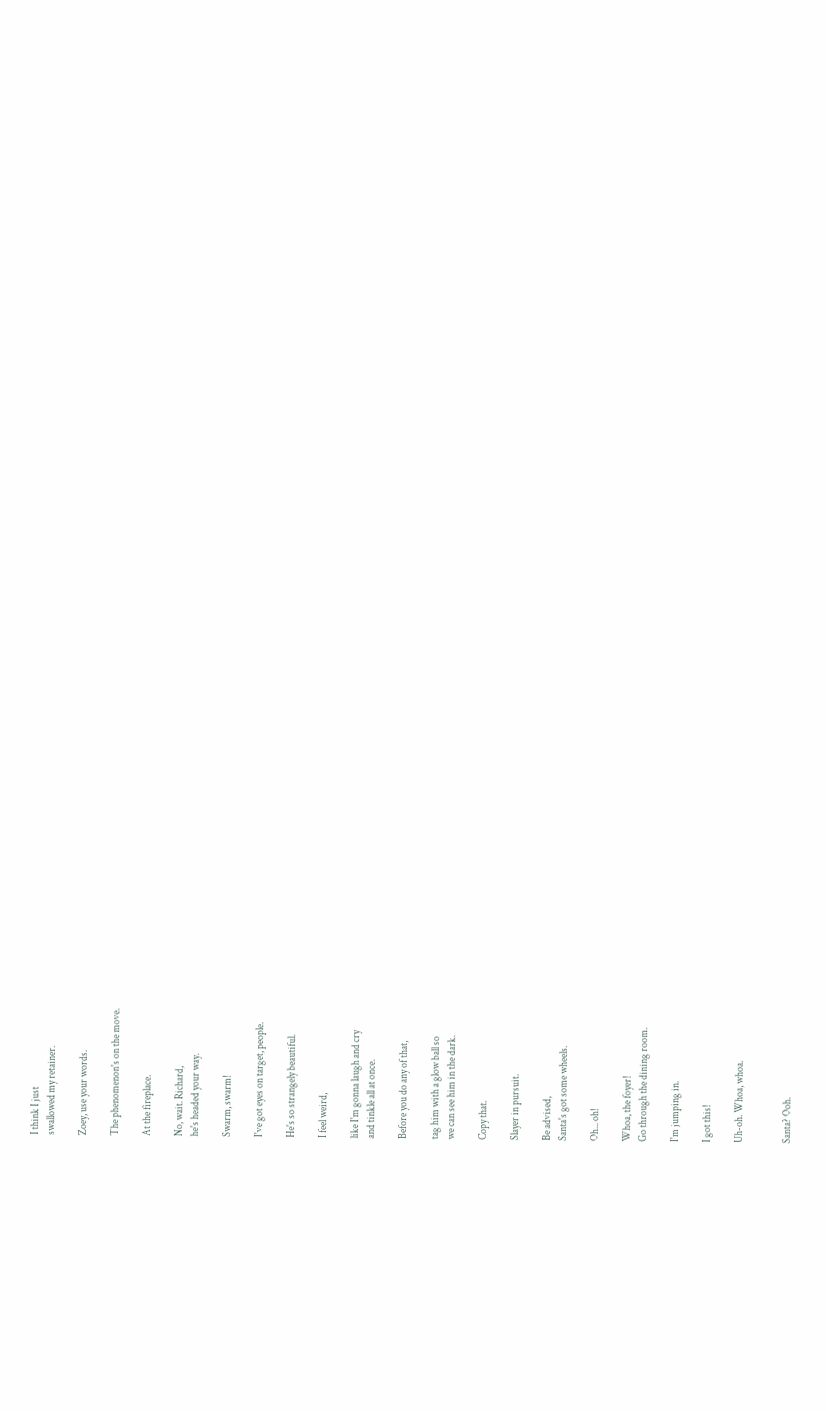I think I just
swallowed my retainer.

Zoey, use your words.

The phenomenon's on the move.

At the fireplace.

No, wait. Richard,
he's headed your way.

Swarm, swarm!

I've got eyes on target, people.

He's so strangely beautiful.

I feel weird,

like I'm gonna laugh and cry
and tinkle all at once.

Before you do any of that,

tag him with a glow ball so
we can see him in the dark.

Copy that.

Slayer in pursuit.

Be advised,
Santa's got some wheels.

Oh... oh!

Whoa, the foyer!
Go through the dining room.

I'm jumping in.

I got this!

Uh-oh. Whoa, whoa.


Santa? Ooh.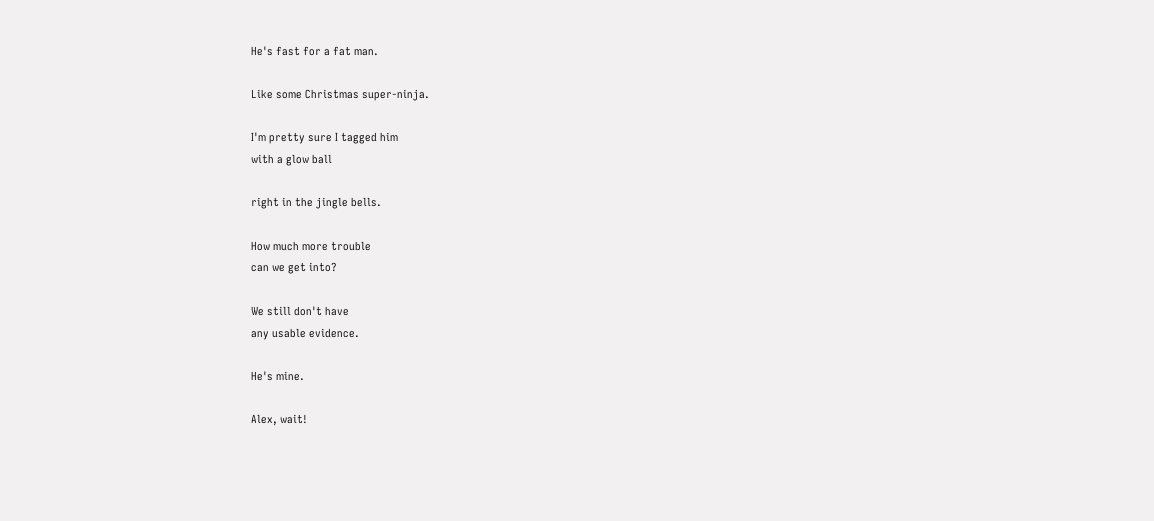He's fast for a fat man.

Like some Christmas super-ninja.

I'm pretty sure I tagged him
with a glow ball

right in the jingle bells.

How much more trouble
can we get into?

We still don't have
any usable evidence.

He's mine.

Alex, wait!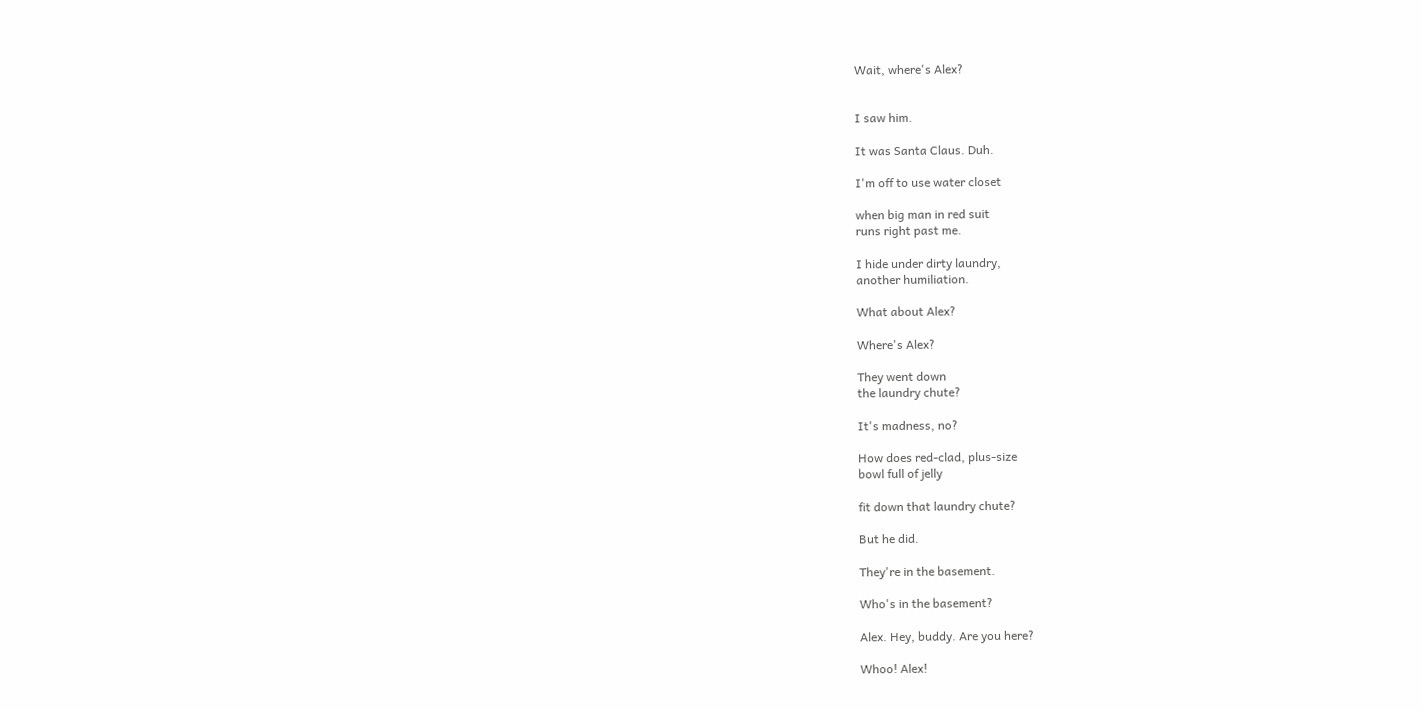Wait, where's Alex?


I saw him.

It was Santa Claus. Duh.

I'm off to use water closet

when big man in red suit
runs right past me.

I hide under dirty laundry,
another humiliation.

What about Alex?

Where's Alex?

They went down
the laundry chute?

It's madness, no?

How does red-clad, plus-size
bowl full of jelly

fit down that laundry chute?

But he did.

They're in the basement.

Who's in the basement?

Alex. Hey, buddy. Are you here?

Whoo! Alex!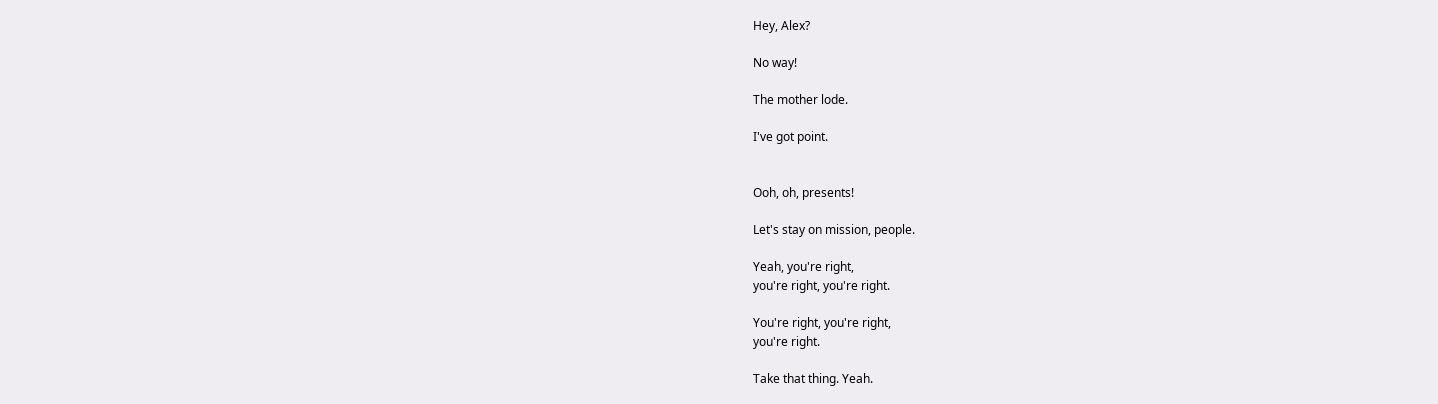Hey, Alex?

No way!

The mother lode.

I've got point.


Ooh, oh, presents!

Let's stay on mission, people.

Yeah, you're right,
you're right, you're right.

You're right, you're right,
you're right.

Take that thing. Yeah.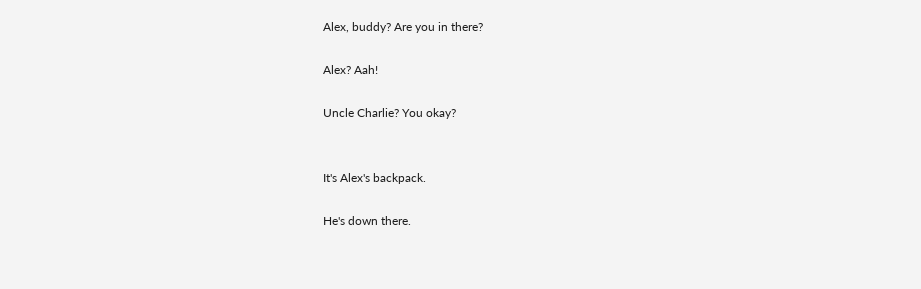Alex, buddy? Are you in there?

Alex? Aah!

Uncle Charlie? You okay?


It's Alex's backpack.

He's down there.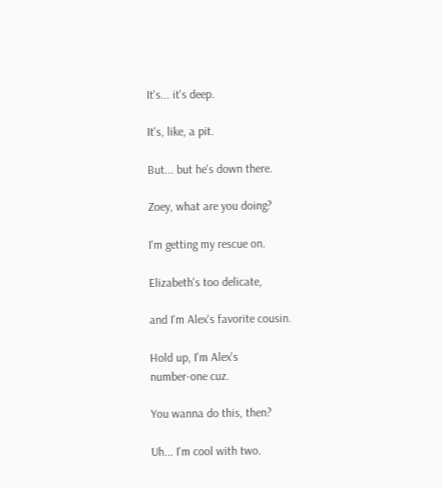It's... it's deep.

It's, like, a pit.

But... but he's down there.

Zoey, what are you doing?

I'm getting my rescue on.

Elizabeth's too delicate,

and I'm Alex's favorite cousin.

Hold up, I'm Alex's
number-one cuz.

You wanna do this, then?

Uh... I'm cool with two.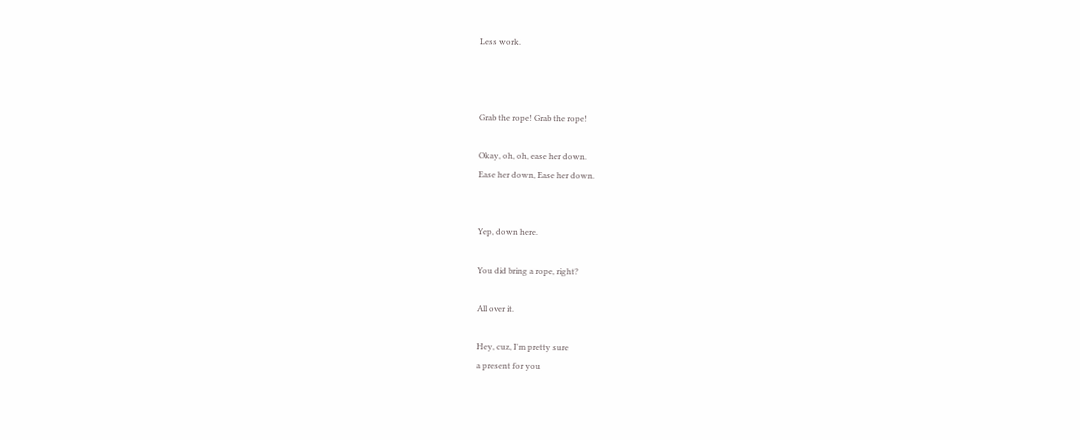Less work.



Grab the rope! Grab the rope!

Okay, oh, oh, ease her down.
Ease her down, Ease her down.


Yep, down here.

You did bring a rope, right?

All over it.

Hey, cuz, I'm pretty sure
a present for you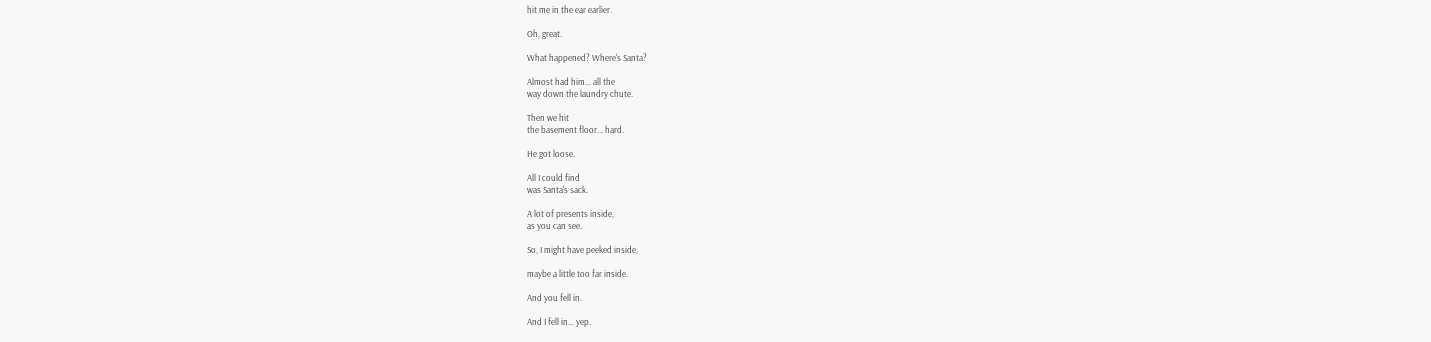hit me in the ear earlier.

Oh, great.

What happened? Where's Santa?

Almost had him... all the
way down the laundry chute.

Then we hit
the basement floor... hard.

He got loose.

All I could find
was Santa's sack.

A lot of presents inside,
as you can see.

So, I might have peeked inside,

maybe a little too far inside.

And you fell in.

And I fell in... yep.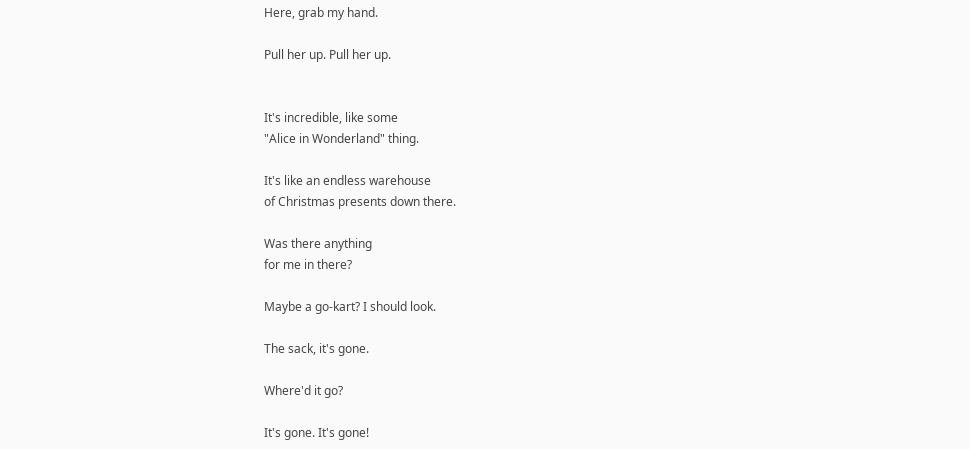Here, grab my hand.

Pull her up. Pull her up.


It's incredible, like some
"Alice in Wonderland" thing.

It's like an endless warehouse
of Christmas presents down there.

Was there anything
for me in there?

Maybe a go-kart? I should look.

The sack, it's gone.

Where'd it go?

It's gone. It's gone!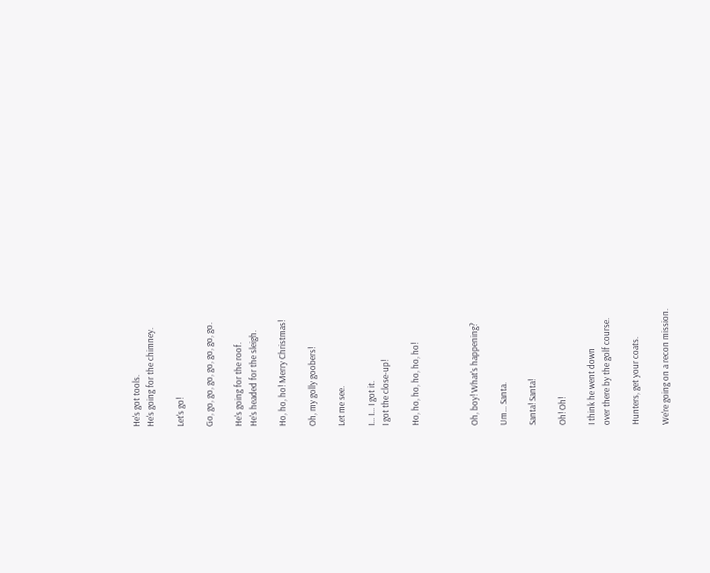He's got tools.
He's going for the chimney.

Let's go!

Go, go, go, go, go, go, go, go.

He's going for the roof.
He's headed for the sleigh.

Ho, ho, ho! Merry Christmas!

Oh, my golly goobers!

Let me see.

I... I... I got it.
I got the close-up!

Ho, ho, ho, ho, ho, ho!



Oh, boy! What's happening?

Um... Santa.

Santa! Santa!

Oh! Oh!

I think he went down
over there by the golf course.

Hunters, get your coats.

We're going on a recon mission.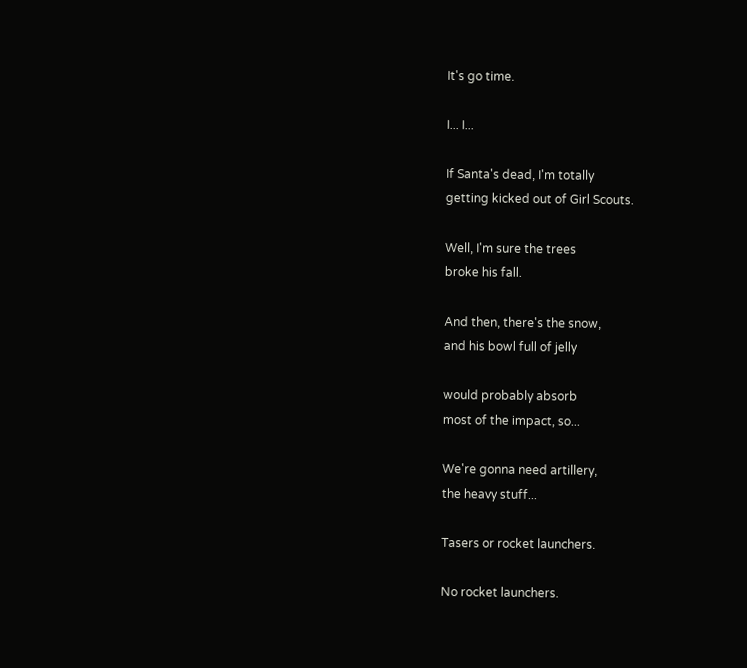It's go time.

I... I...

If Santa's dead, I'm totally
getting kicked out of Girl Scouts.

Well, I'm sure the trees
broke his fall.

And then, there's the snow,
and his bowl full of jelly

would probably absorb
most of the impact, so...

We're gonna need artillery,
the heavy stuff...

Tasers or rocket launchers.

No rocket launchers.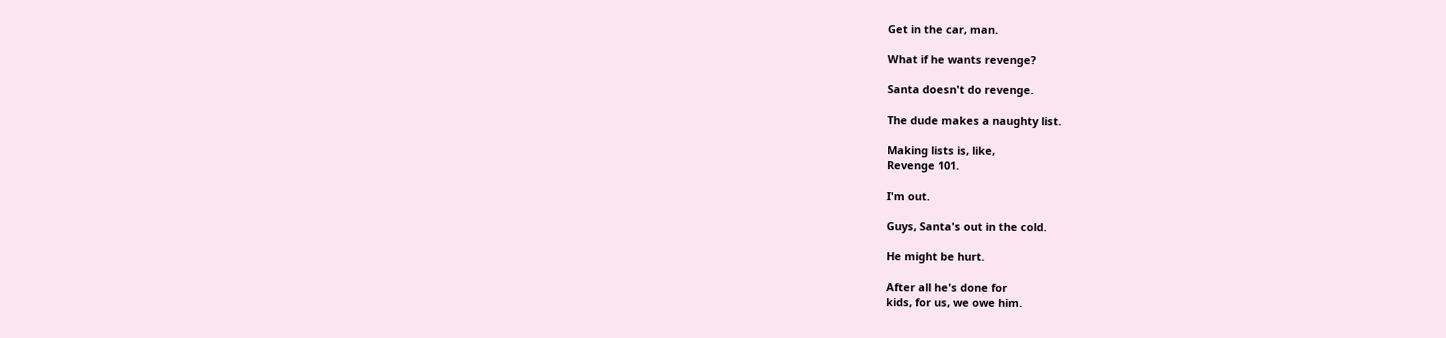Get in the car, man.

What if he wants revenge?

Santa doesn't do revenge.

The dude makes a naughty list.

Making lists is, like,
Revenge 101.

I'm out.

Guys, Santa's out in the cold.

He might be hurt.

After all he's done for
kids, for us, we owe him.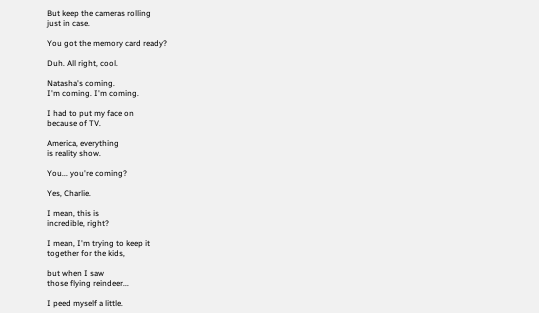But keep the cameras rolling
just in case.

You got the memory card ready?

Duh. All right, cool.

Natasha's coming.
I'm coming. I'm coming.

I had to put my face on
because of TV.

America, everything
is reality show.

You... you're coming?

Yes, Charlie.

I mean, this is
incredible, right?

I mean, I'm trying to keep it
together for the kids,

but when I saw
those flying reindeer...

I peed myself a little.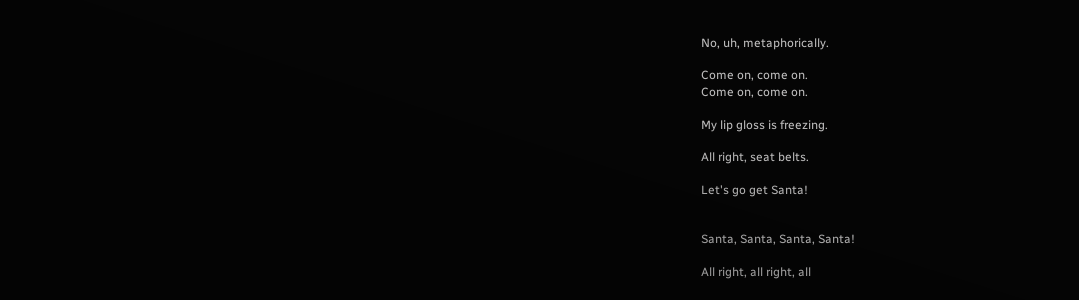No, uh, metaphorically.

Come on, come on.
Come on, come on.

My lip gloss is freezing.

All right, seat belts.

Let's go get Santa!


Santa, Santa, Santa, Santa!

All right, all right, all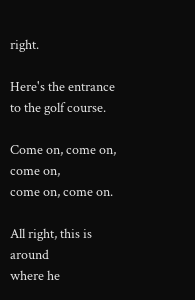right.

Here's the entrance
to the golf course.

Come on, come on, come on,
come on, come on.

All right, this is around
where he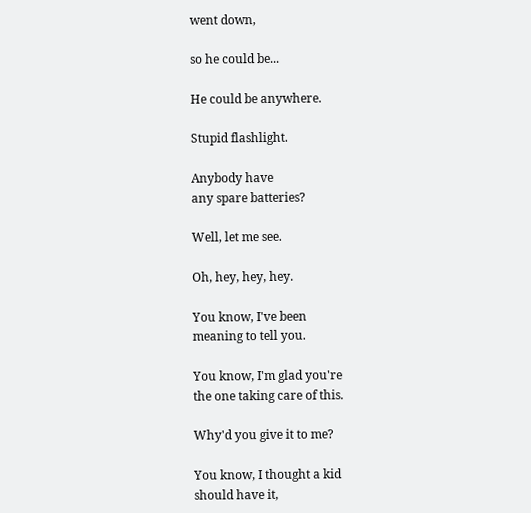went down,

so he could be...

He could be anywhere.

Stupid flashlight.

Anybody have
any spare batteries?

Well, let me see.

Oh, hey, hey, hey.

You know, I've been
meaning to tell you.

You know, I'm glad you're
the one taking care of this.

Why'd you give it to me?

You know, I thought a kid
should have it,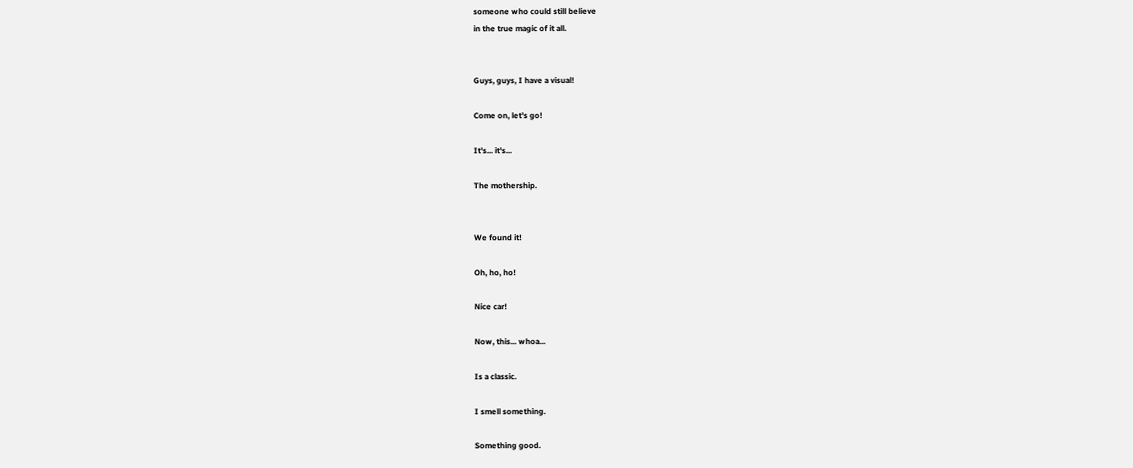someone who could still believe
in the true magic of it all.


Guys, guys, I have a visual!

Come on, let's go!

It's... it's...

The mothership.


We found it!

Oh, ho, ho!

Nice car!

Now, this... whoa...

Is a classic.

I smell something.

Something good.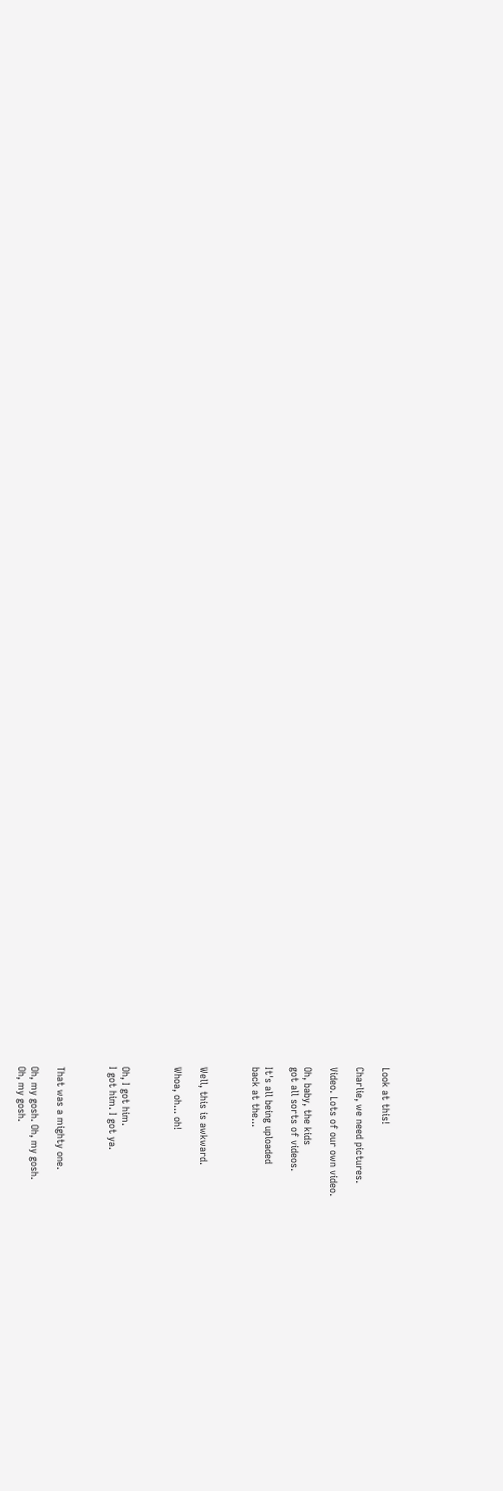Look at this!

Charlie, we need pictures.

Video. Lots of our own video.

Oh, baby, the kids
got all sorts of videos.

It's all being uploaded
back at the...



Well, this is awkward.

Whoa, oh... oh!



Oh, I got him.
I got him. I got ya.



That was a mighty one.

Oh, my gosh. Oh, my gosh.
Oh, my gosh.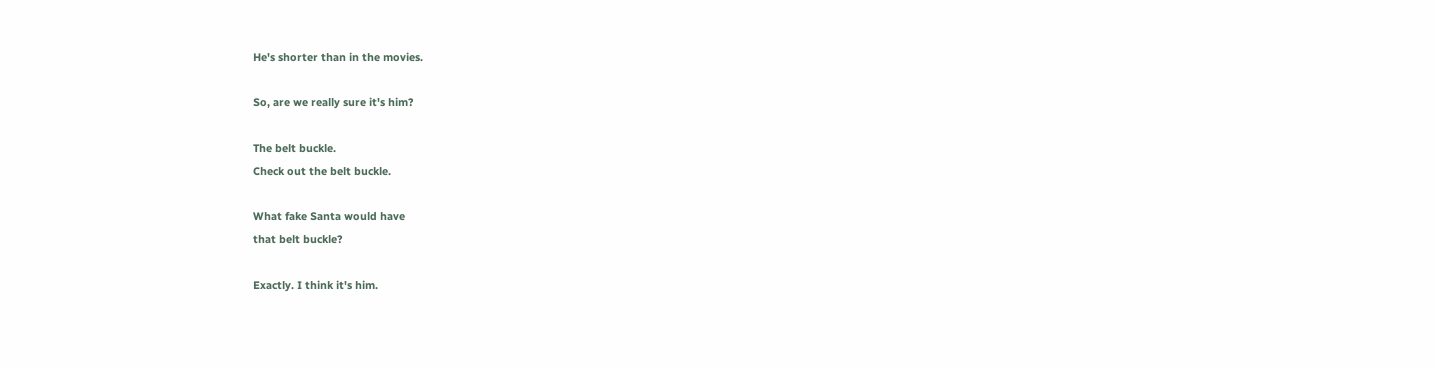He's shorter than in the movies.

So, are we really sure it's him?

The belt buckle.
Check out the belt buckle.

What fake Santa would have
that belt buckle?

Exactly. I think it's him.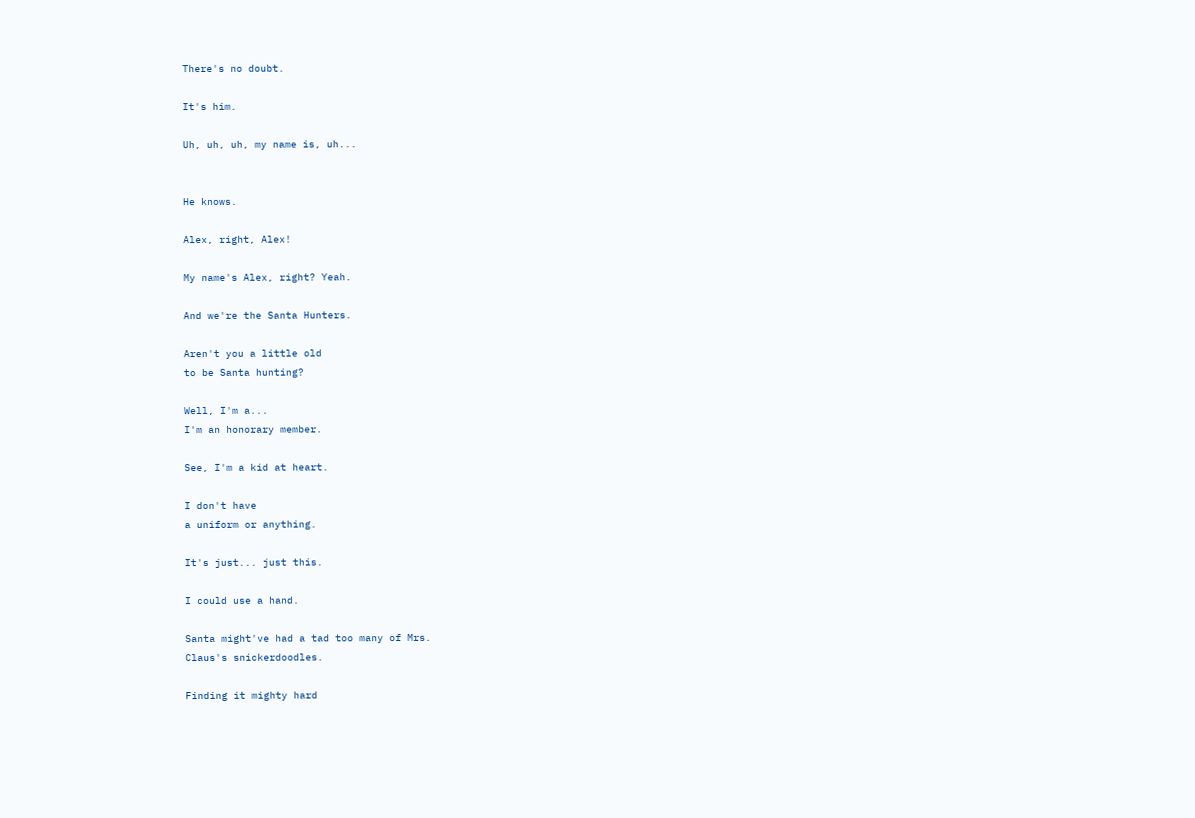There's no doubt.

It's him.

Uh, uh, uh, my name is, uh...


He knows.

Alex, right, Alex!

My name's Alex, right? Yeah.

And we're the Santa Hunters.

Aren't you a little old
to be Santa hunting?

Well, I'm a...
I'm an honorary member.

See, I'm a kid at heart.

I don't have
a uniform or anything.

It's just... just this.

I could use a hand.

Santa might've had a tad too many of Mrs.
Claus's snickerdoodles.

Finding it mighty hard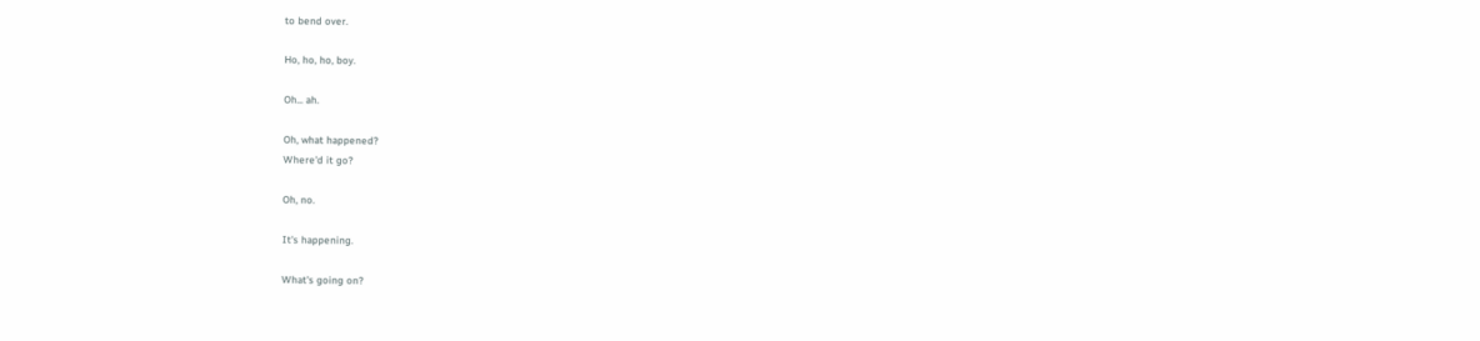to bend over.

Ho, ho, ho, boy.

Oh... ah.

Oh, what happened?
Where'd it go?

Oh, no.

It's happening.

What's going on?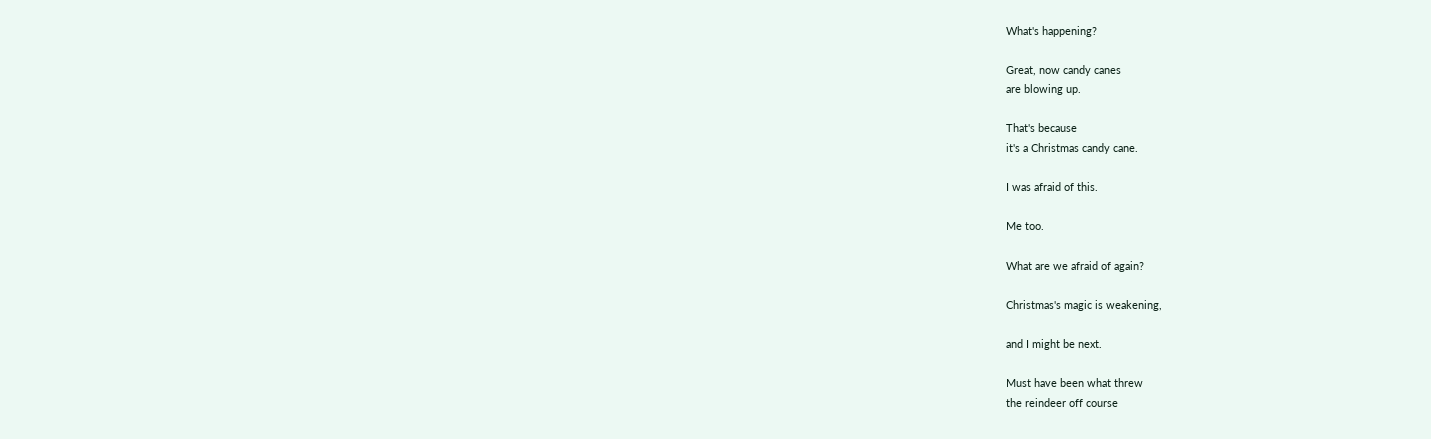What's happening?

Great, now candy canes
are blowing up.

That's because
it's a Christmas candy cane.

I was afraid of this.

Me too.

What are we afraid of again?

Christmas's magic is weakening,

and I might be next.

Must have been what threw
the reindeer off course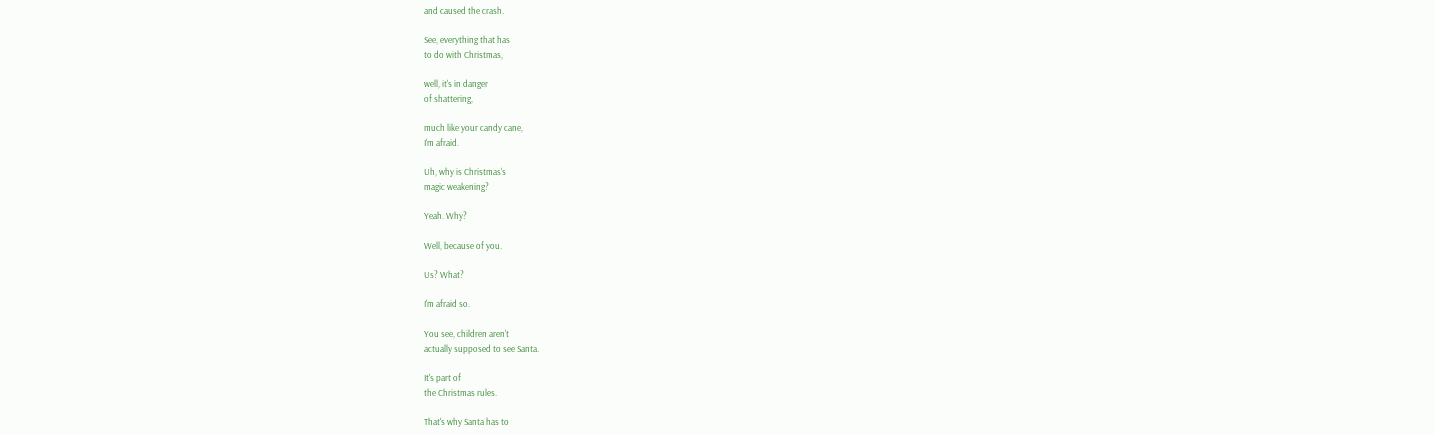and caused the crash.

See, everything that has
to do with Christmas,

well, it's in danger
of shattering,

much like your candy cane,
I'm afraid.

Uh, why is Christmas's
magic weakening?

Yeah. Why?

Well, because of you.

Us? What?

I'm afraid so.

You see, children aren't
actually supposed to see Santa.

It's part of
the Christmas rules.

That's why Santa has to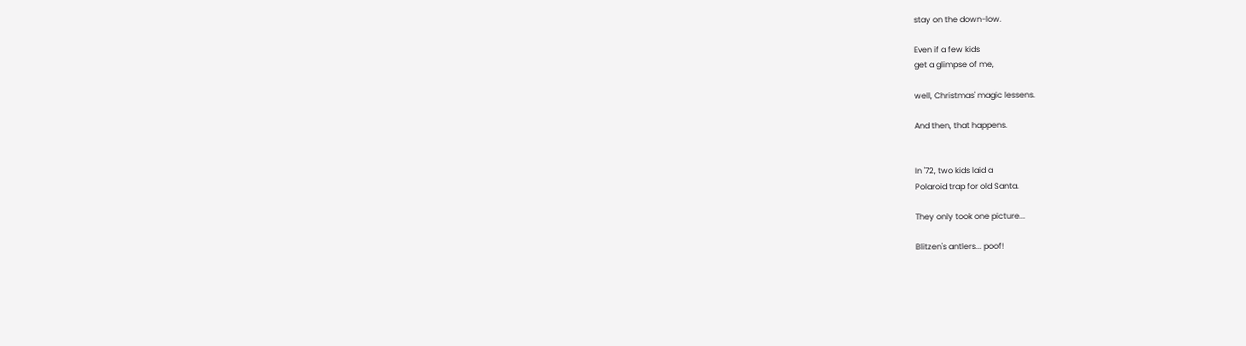stay on the down-low.

Even if a few kids
get a glimpse of me,

well, Christmas' magic lessens.

And then, that happens.


In '72, two kids laid a
Polaroid trap for old Santa.

They only took one picture...

Blitzen's antlers... poof!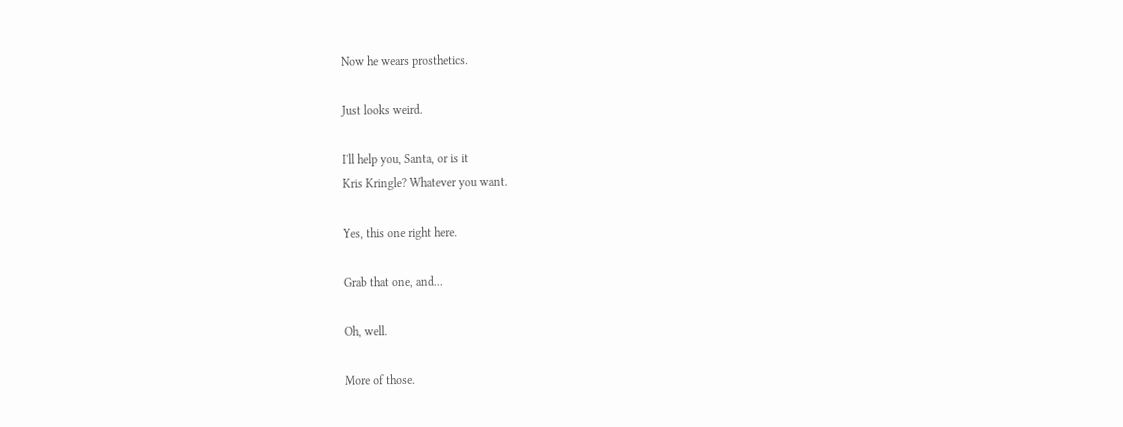Now he wears prosthetics.

Just looks weird.

I'll help you, Santa, or is it
Kris Kringle? Whatever you want.

Yes, this one right here.

Grab that one, and...

Oh, well.

More of those.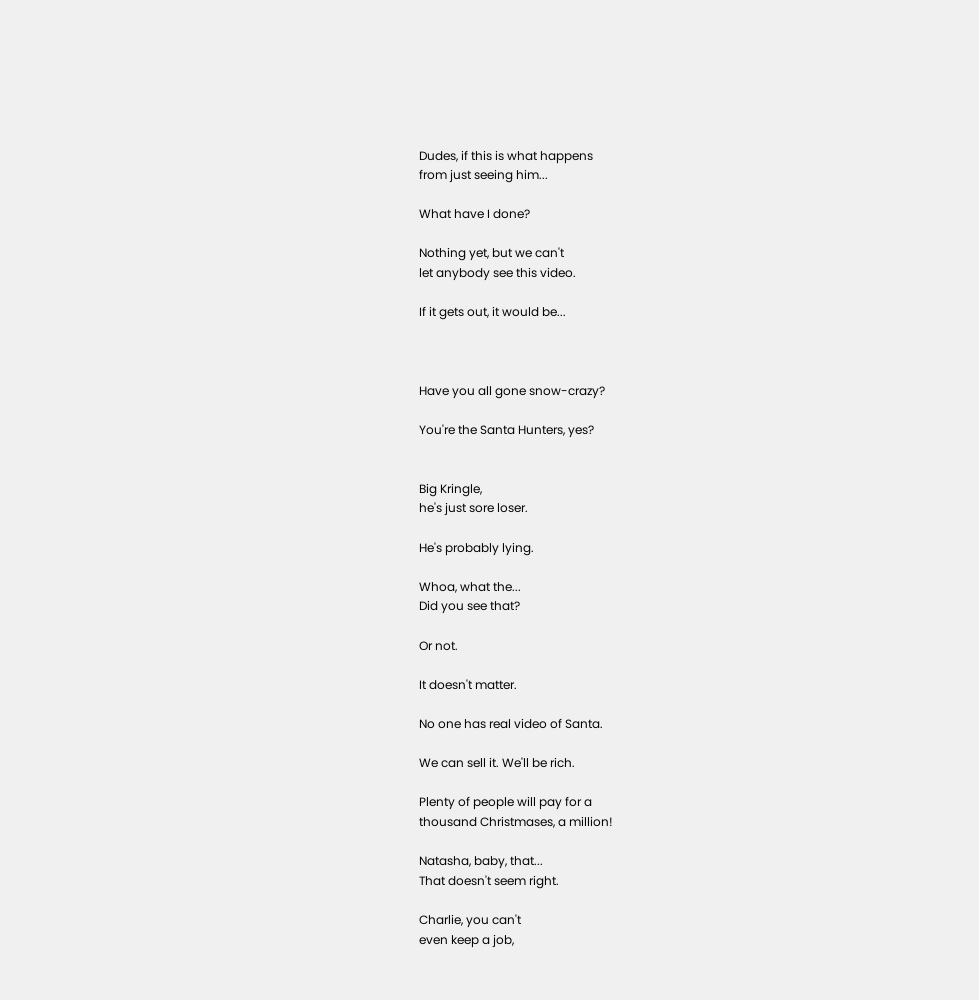Dudes, if this is what happens
from just seeing him...

What have I done?

Nothing yet, but we can't
let anybody see this video.

If it gets out, it would be...



Have you all gone snow-crazy?

You're the Santa Hunters, yes?


Big Kringle,
he's just sore loser.

He's probably lying.

Whoa, what the...
Did you see that?

Or not.

It doesn't matter.

No one has real video of Santa.

We can sell it. We'll be rich.

Plenty of people will pay for a
thousand Christmases, a million!

Natasha, baby, that...
That doesn't seem right.

Charlie, you can't
even keep a job,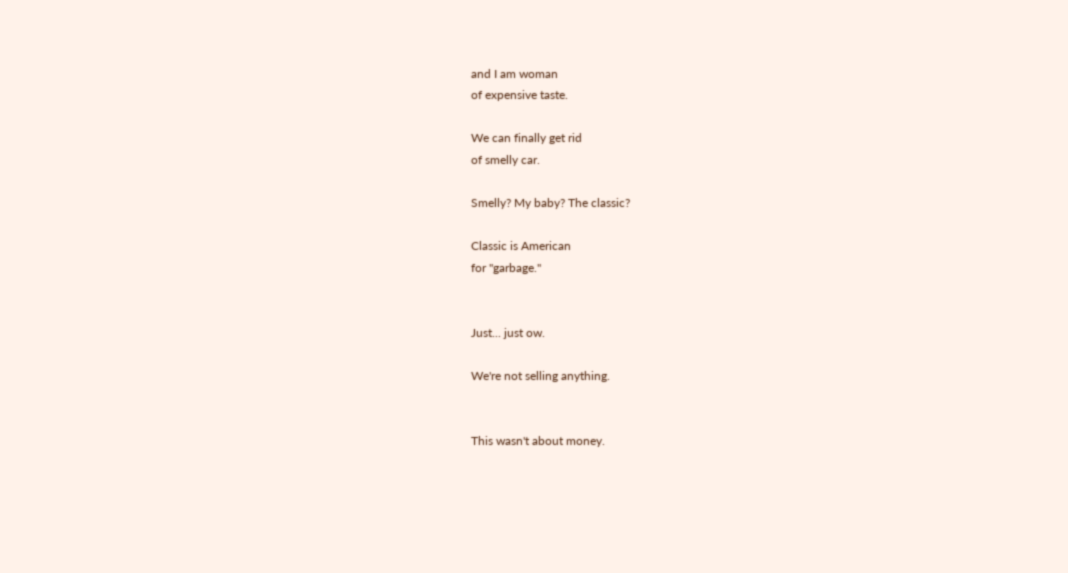and I am woman
of expensive taste.

We can finally get rid
of smelly car.

Smelly? My baby? The classic?

Classic is American
for "garbage."


Just... just ow.

We're not selling anything.


This wasn't about money.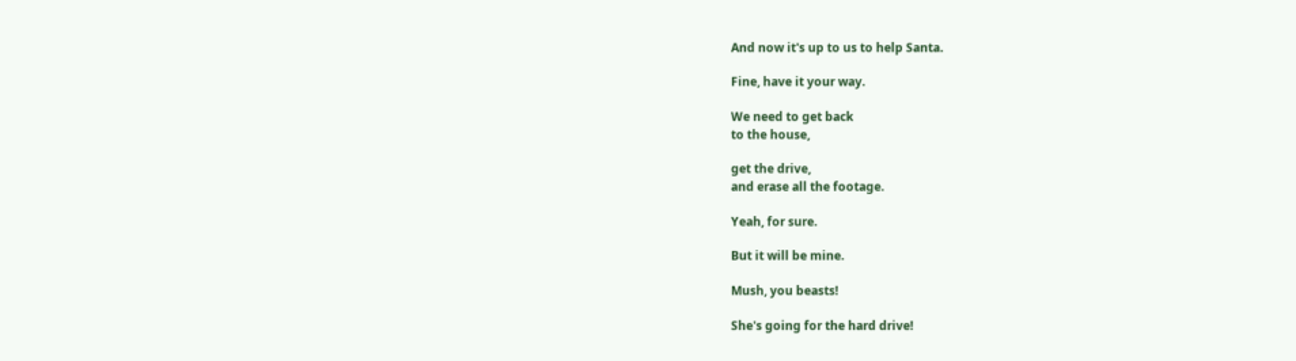And now it's up to us to help Santa.

Fine, have it your way.

We need to get back
to the house,

get the drive,
and erase all the footage.

Yeah, for sure.

But it will be mine.

Mush, you beasts!

She's going for the hard drive!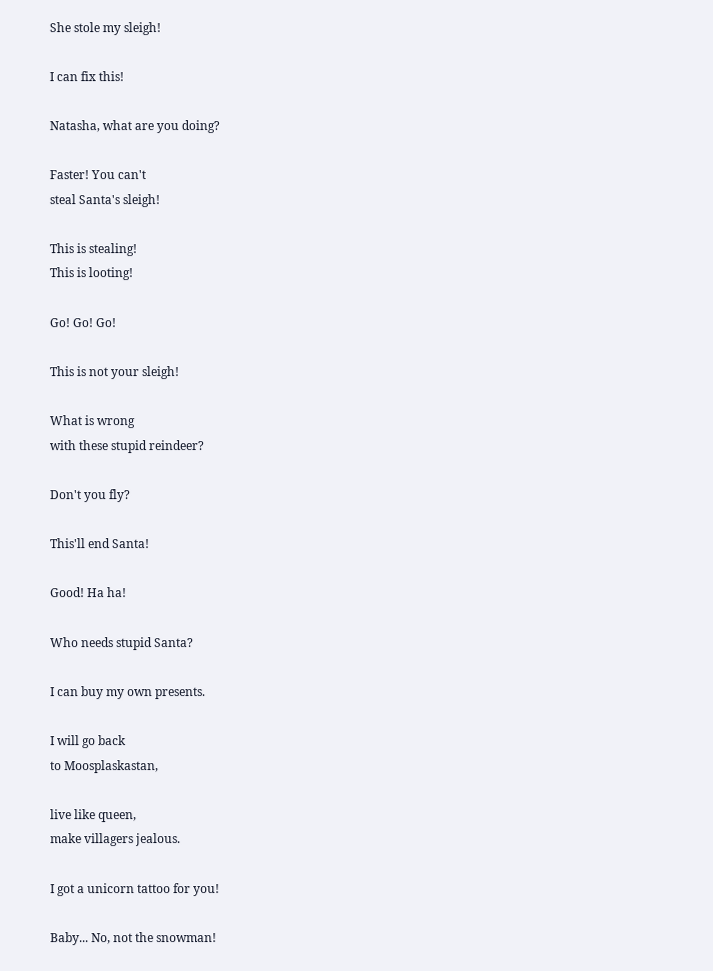She stole my sleigh!

I can fix this!

Natasha, what are you doing?

Faster! You can't
steal Santa's sleigh!

This is stealing!
This is looting!

Go! Go! Go!

This is not your sleigh!

What is wrong
with these stupid reindeer?

Don't you fly?

This'll end Santa!

Good! Ha ha!

Who needs stupid Santa?

I can buy my own presents.

I will go back
to Moosplaskastan,

live like queen,
make villagers jealous.

I got a unicorn tattoo for you!

Baby... No, not the snowman!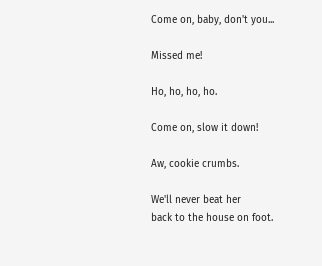Come on, baby, don't you...

Missed me!

Ho, ho, ho, ho.

Come on, slow it down!

Aw, cookie crumbs.

We'll never beat her
back to the house on foot.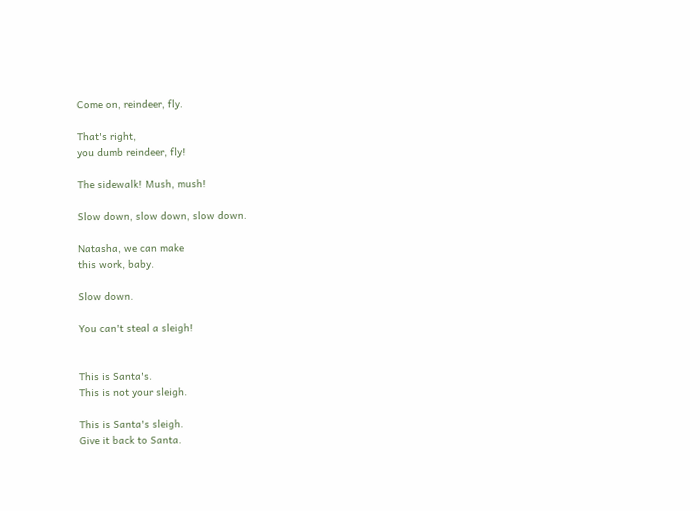Come on, reindeer, fly.

That's right,
you dumb reindeer, fly!

The sidewalk! Mush, mush!

Slow down, slow down, slow down.

Natasha, we can make
this work, baby.

Slow down.

You can't steal a sleigh!


This is Santa's.
This is not your sleigh.

This is Santa's sleigh.
Give it back to Santa.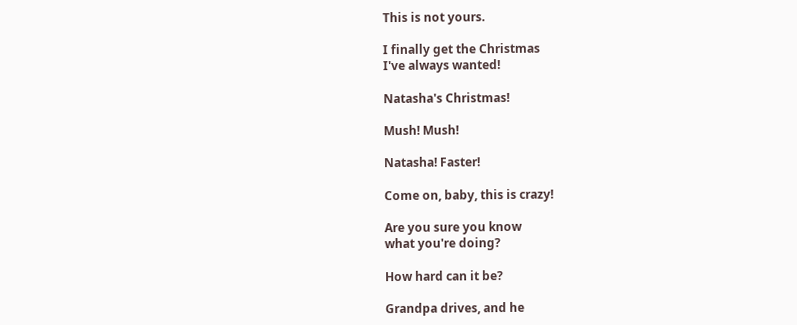This is not yours.

I finally get the Christmas
I've always wanted!

Natasha's Christmas!

Mush! Mush!

Natasha! Faster!

Come on, baby, this is crazy!

Are you sure you know
what you're doing?

How hard can it be?

Grandpa drives, and he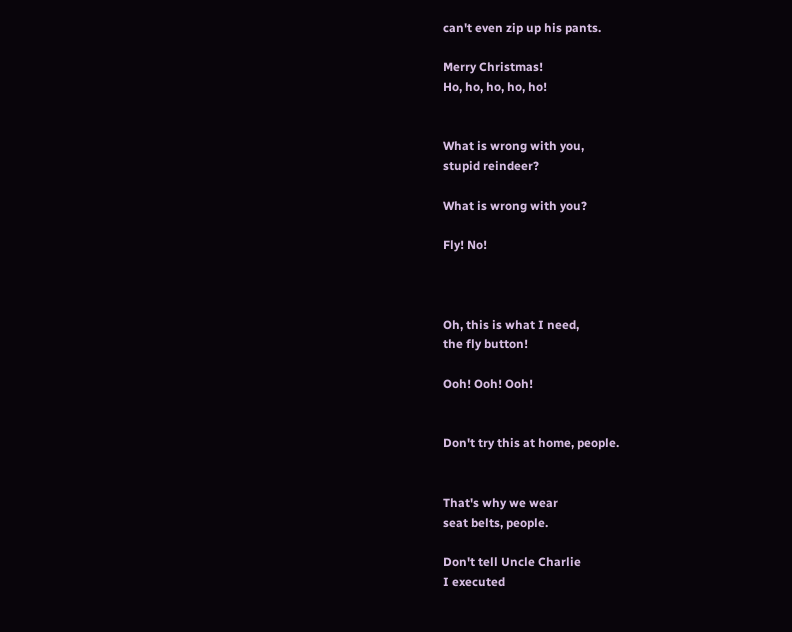can't even zip up his pants.

Merry Christmas!
Ho, ho, ho, ho, ho!


What is wrong with you,
stupid reindeer?

What is wrong with you?

Fly! No!



Oh, this is what I need,
the fly button!

Ooh! Ooh! Ooh!


Don't try this at home, people.


That's why we wear
seat belts, people.

Don't tell Uncle Charlie
I executed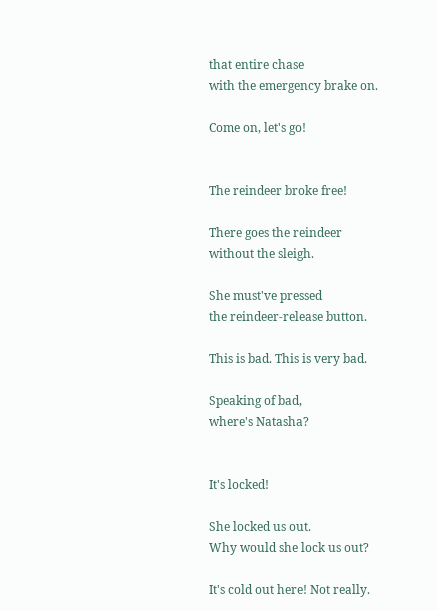that entire chase
with the emergency brake on.

Come on, let's go!


The reindeer broke free!

There goes the reindeer
without the sleigh.

She must've pressed
the reindeer-release button.

This is bad. This is very bad.

Speaking of bad,
where's Natasha?


It's locked!

She locked us out.
Why would she lock us out?

It's cold out here! Not really.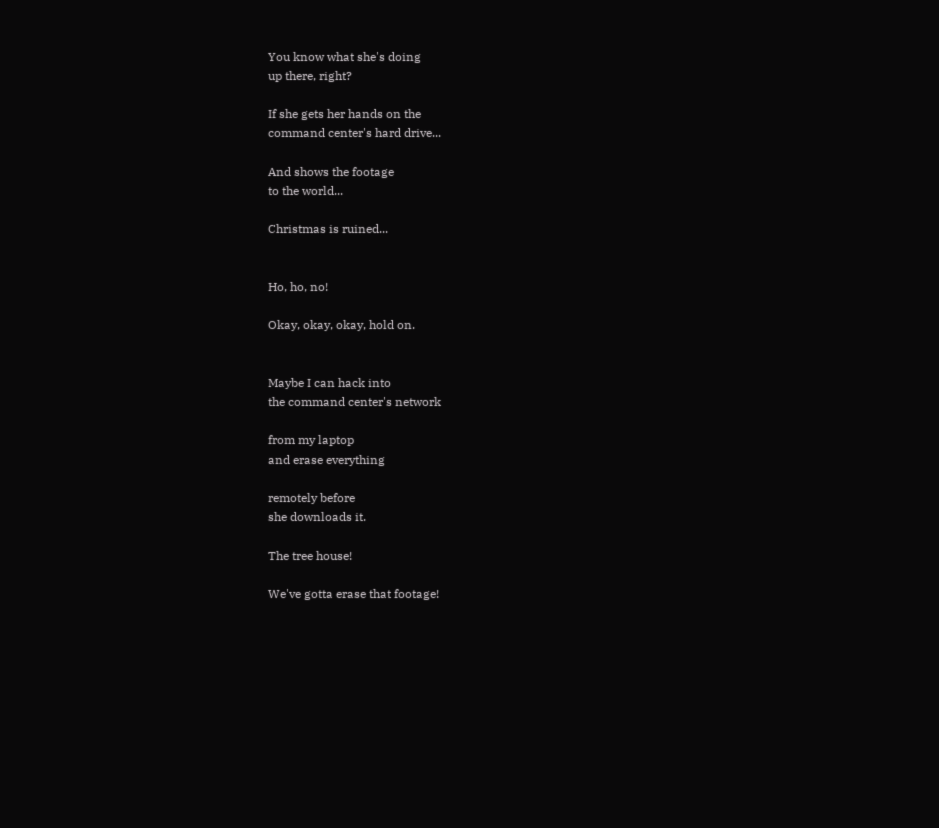You know what she's doing
up there, right?

If she gets her hands on the
command center's hard drive...

And shows the footage
to the world...

Christmas is ruined...


Ho, ho, no!

Okay, okay, okay, hold on.


Maybe I can hack into
the command center's network

from my laptop
and erase everything

remotely before
she downloads it.

The tree house!

We've gotta erase that footage!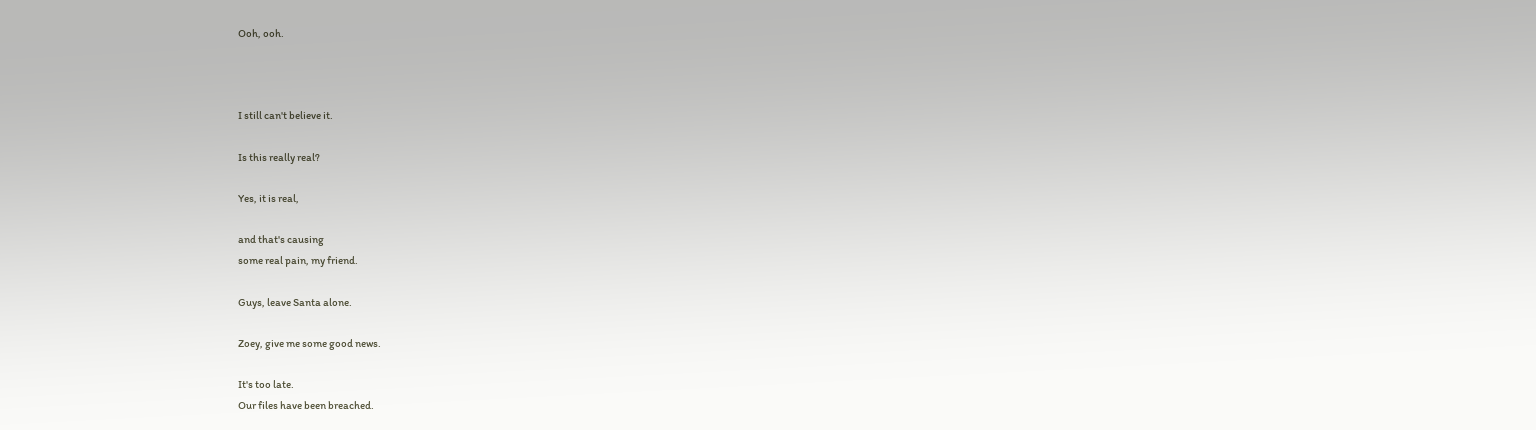Ooh, ooh.



I still can't believe it.

Is this really real?

Yes, it is real,

and that's causing
some real pain, my friend.

Guys, leave Santa alone.

Zoey, give me some good news.

It's too late.
Our files have been breached.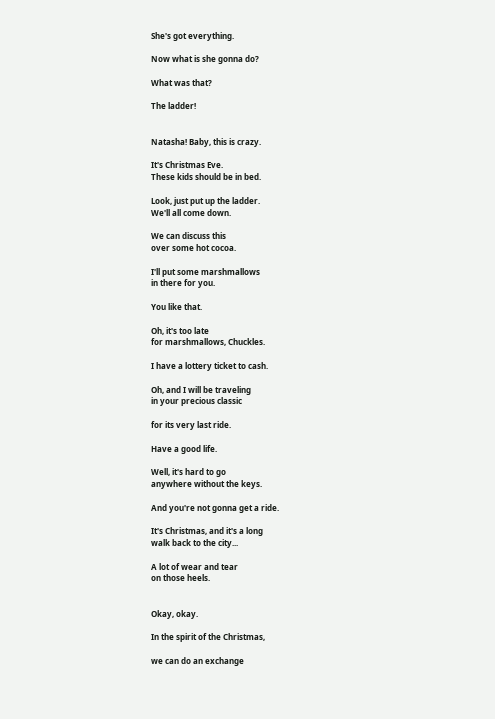She's got everything.

Now what is she gonna do?

What was that?

The ladder!


Natasha! Baby, this is crazy.

It's Christmas Eve.
These kids should be in bed.

Look, just put up the ladder.
We'll all come down.

We can discuss this
over some hot cocoa.

I'll put some marshmallows
in there for you.

You like that.

Oh, it's too late
for marshmallows, Chuckles.

I have a lottery ticket to cash.

Oh, and I will be traveling
in your precious classic

for its very last ride.

Have a good life.

Well, it's hard to go
anywhere without the keys.

And you're not gonna get a ride.

It's Christmas, and it's a long
walk back to the city...

A lot of wear and tear
on those heels.


Okay, okay.

In the spirit of the Christmas,

we can do an exchange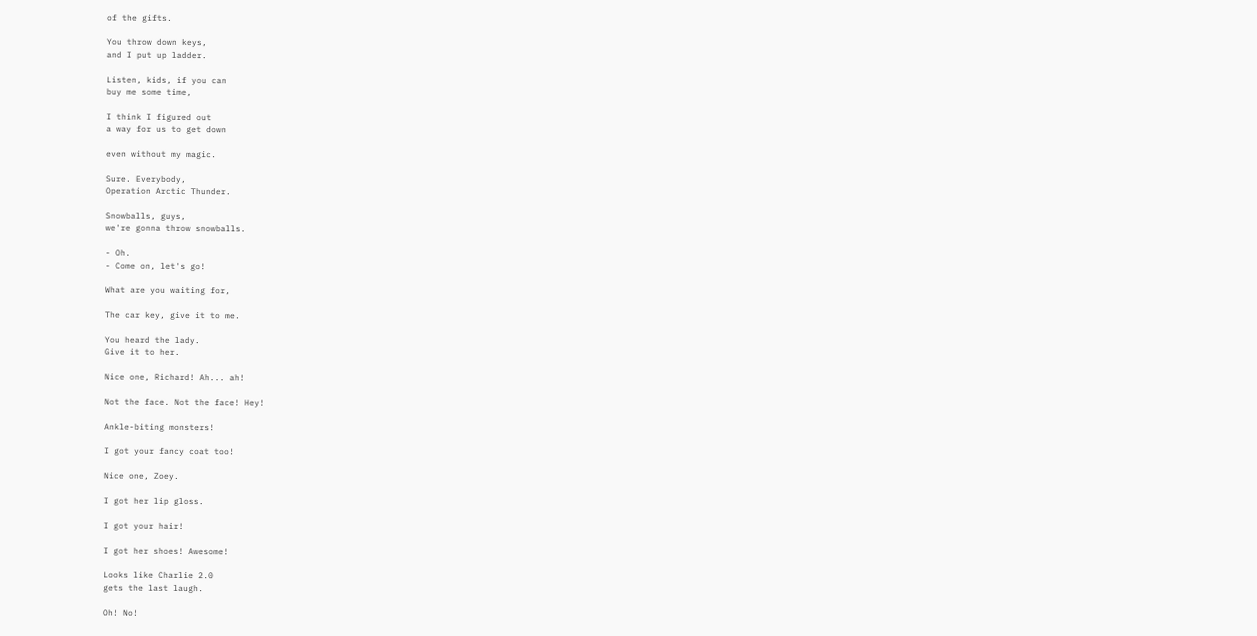of the gifts.

You throw down keys,
and I put up ladder.

Listen, kids, if you can
buy me some time,

I think I figured out
a way for us to get down

even without my magic.

Sure. Everybody,
Operation Arctic Thunder.

Snowballs, guys,
we're gonna throw snowballs.

- Oh.
- Come on, let's go!

What are you waiting for,

The car key, give it to me.

You heard the lady.
Give it to her.

Nice one, Richard! Ah... ah!

Not the face. Not the face! Hey!

Ankle-biting monsters!

I got your fancy coat too!

Nice one, Zoey.

I got her lip gloss.

I got your hair!

I got her shoes! Awesome!

Looks like Charlie 2.0
gets the last laugh.

Oh! No!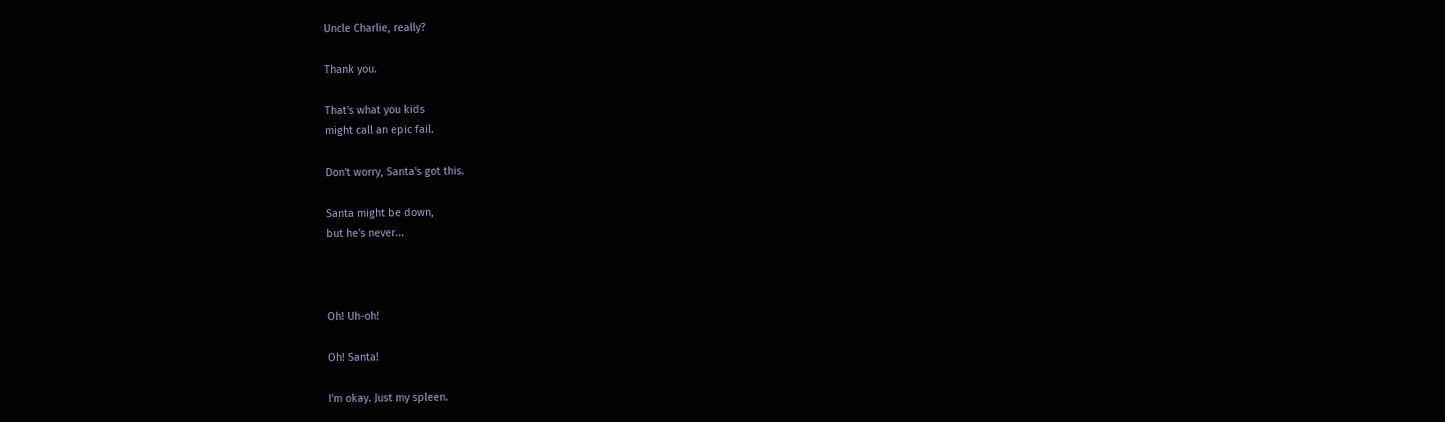Uncle Charlie, really?

Thank you.

That's what you kids
might call an epic fail.

Don't worry, Santa's got this.

Santa might be down,
but he's never...



Oh! Uh-oh!

Oh! Santa!

I'm okay. Just my spleen.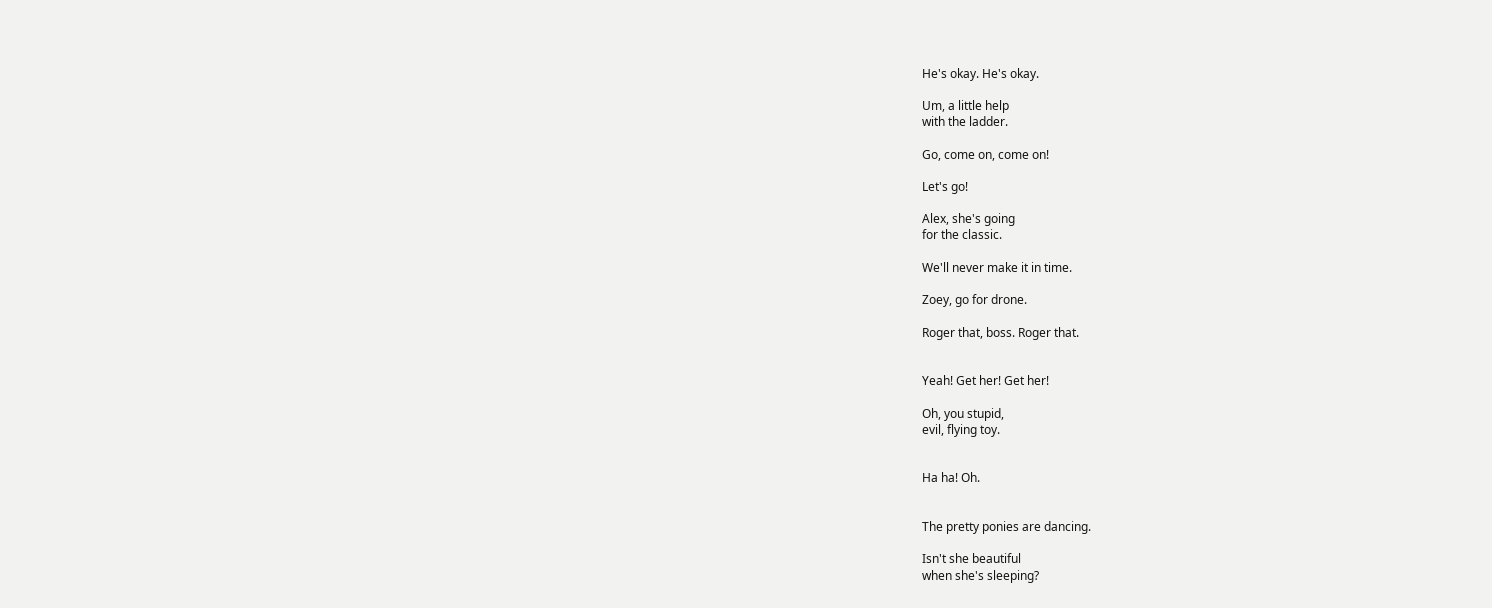He's okay. He's okay.

Um, a little help
with the ladder.

Go, come on, come on!

Let's go!

Alex, she's going
for the classic.

We'll never make it in time.

Zoey, go for drone.

Roger that, boss. Roger that.


Yeah! Get her! Get her!

Oh, you stupid,
evil, flying toy.


Ha ha! Oh.


The pretty ponies are dancing.

Isn't she beautiful
when she's sleeping?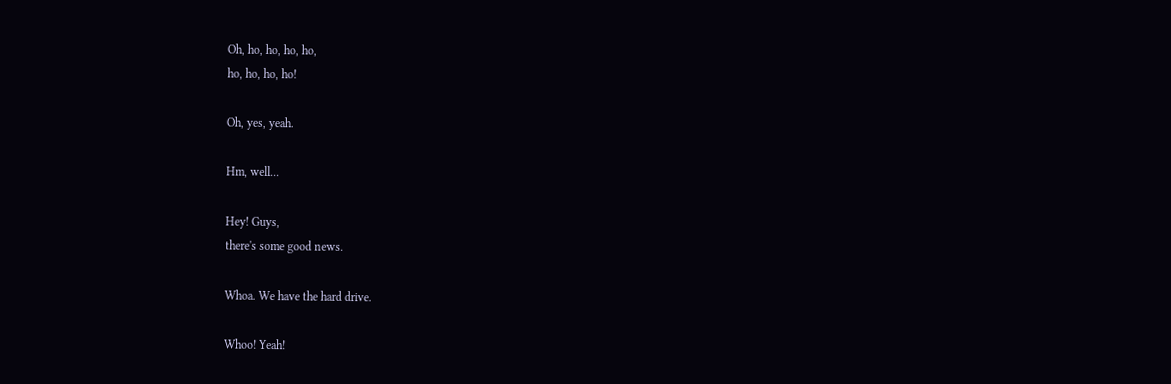Oh, ho, ho, ho, ho,
ho, ho, ho, ho!

Oh, yes, yeah.

Hm, well...

Hey! Guys,
there's some good news.

Whoa. We have the hard drive.

Whoo! Yeah!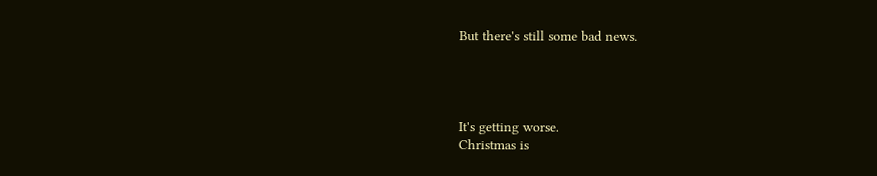But there's still some bad news.




It's getting worse.
Christmas is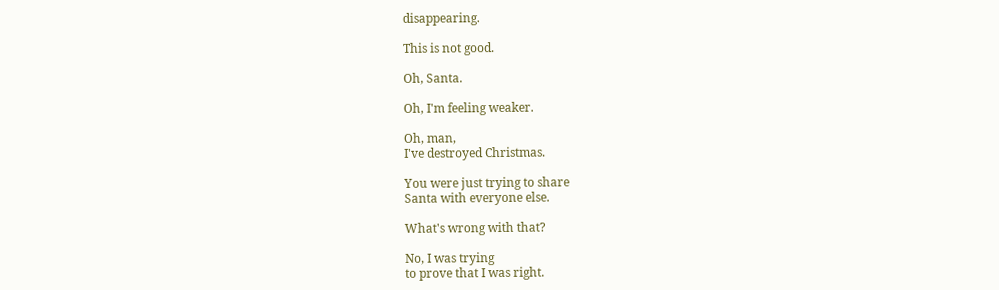disappearing.

This is not good.

Oh, Santa.

Oh, I'm feeling weaker.

Oh, man,
I've destroyed Christmas.

You were just trying to share
Santa with everyone else.

What's wrong with that?

No, I was trying
to prove that I was right.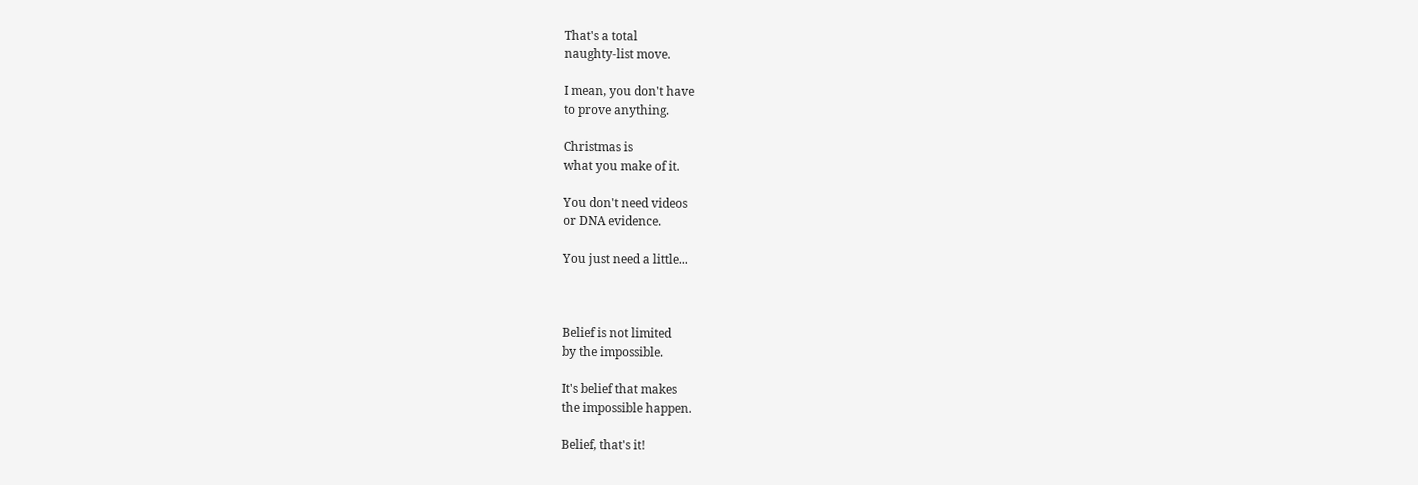That's a total
naughty-list move.

I mean, you don't have
to prove anything.

Christmas is
what you make of it.

You don't need videos
or DNA evidence.

You just need a little...



Belief is not limited
by the impossible.

It's belief that makes
the impossible happen.

Belief, that's it!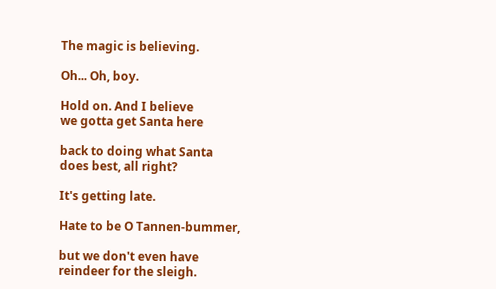The magic is believing.

Oh... Oh, boy.

Hold on. And I believe
we gotta get Santa here

back to doing what Santa
does best, all right?

It's getting late.

Hate to be O Tannen-bummer,

but we don't even have
reindeer for the sleigh.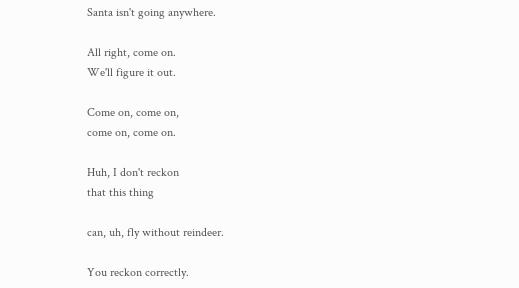Santa isn't going anywhere.

All right, come on.
We'll figure it out.

Come on, come on,
come on, come on.

Huh, I don't reckon
that this thing

can, uh, fly without reindeer.

You reckon correctly.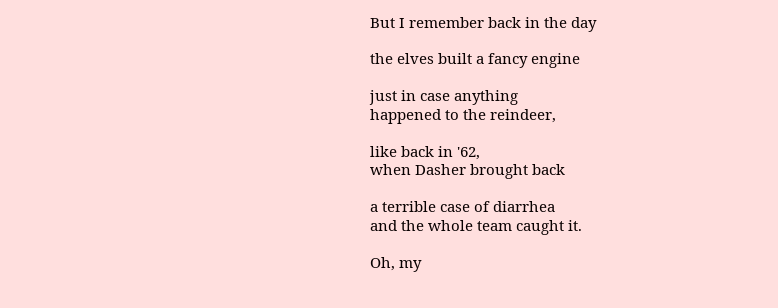But I remember back in the day

the elves built a fancy engine

just in case anything
happened to the reindeer,

like back in '62,
when Dasher brought back

a terrible case of diarrhea
and the whole team caught it.

Oh, my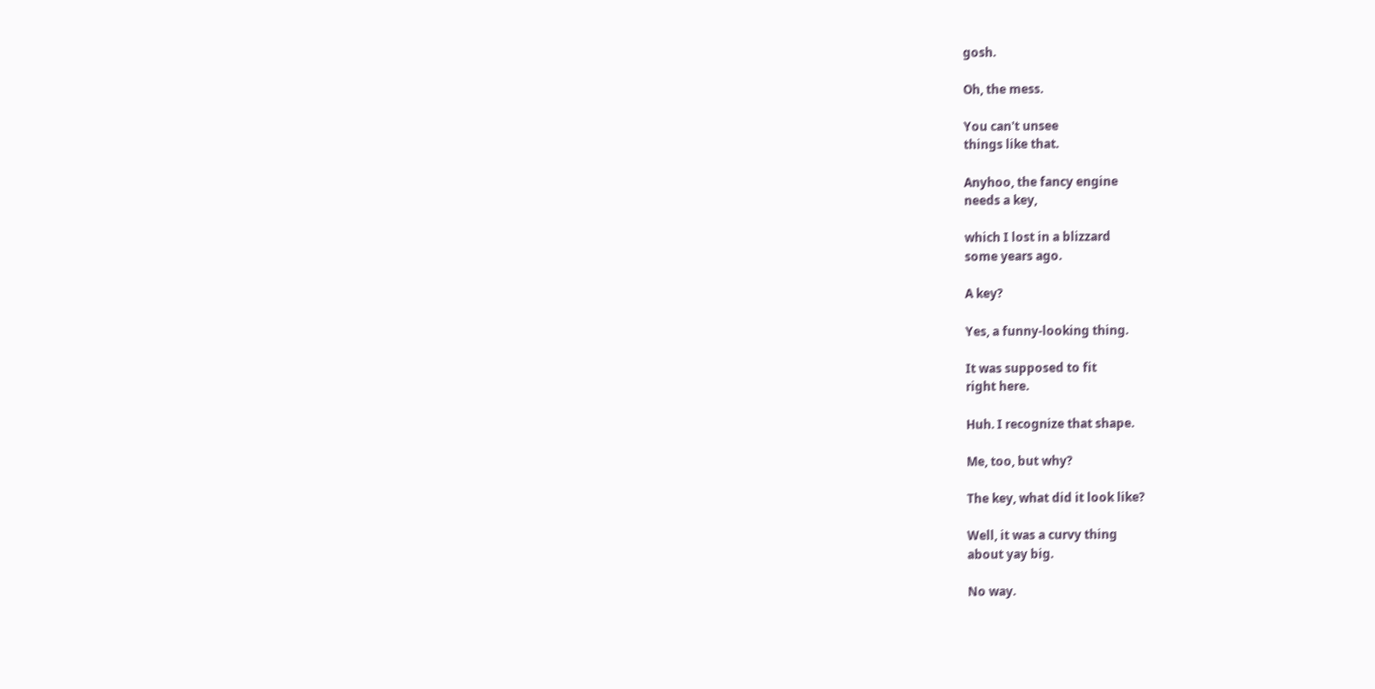gosh.

Oh, the mess.

You can't unsee
things like that.

Anyhoo, the fancy engine
needs a key,

which I lost in a blizzard
some years ago.

A key?

Yes, a funny-looking thing.

It was supposed to fit
right here.

Huh. I recognize that shape.

Me, too, but why?

The key, what did it look like?

Well, it was a curvy thing
about yay big.

No way.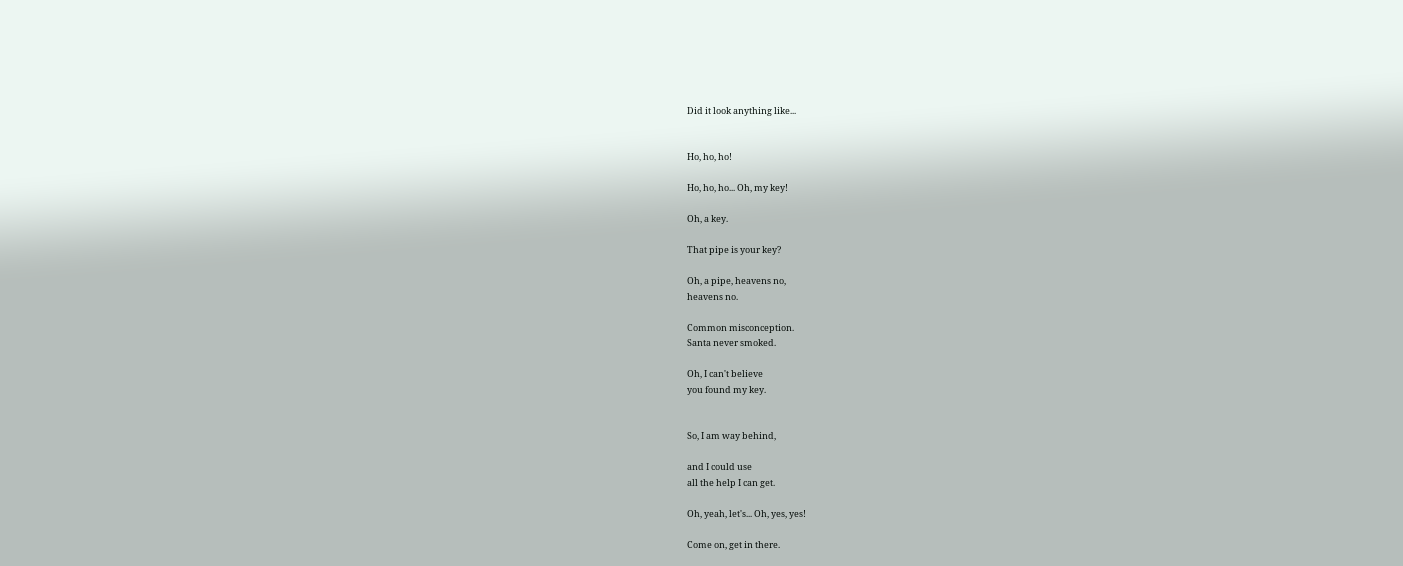Did it look anything like...


Ho, ho, ho!

Ho, ho, ho... Oh, my key!

Oh, a key.

That pipe is your key?

Oh, a pipe, heavens no,
heavens no.

Common misconception.
Santa never smoked.

Oh, I can't believe
you found my key.


So, I am way behind,

and I could use
all the help I can get.

Oh, yeah, let's... Oh, yes, yes!

Come on, get in there.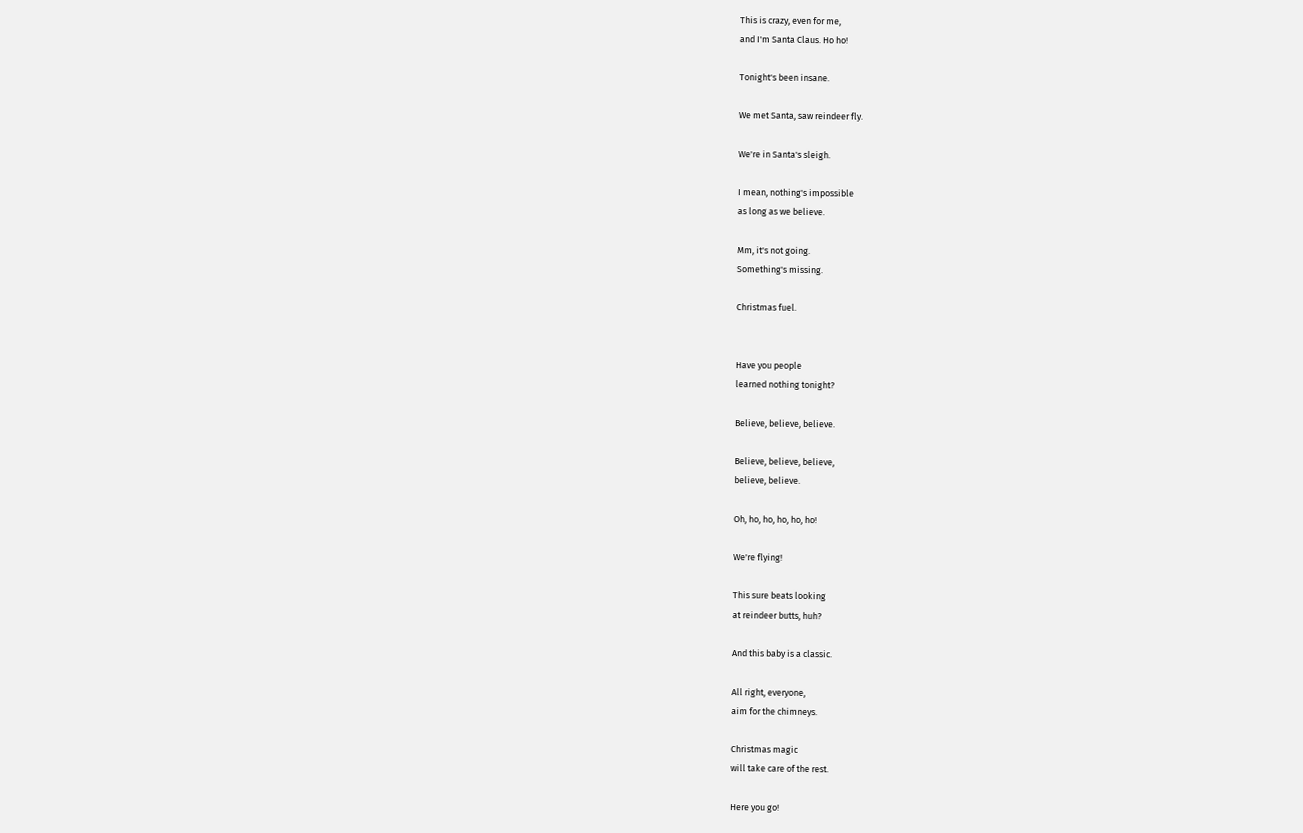This is crazy, even for me,
and I'm Santa Claus. Ho ho!

Tonight's been insane.

We met Santa, saw reindeer fly.

We're in Santa's sleigh.

I mean, nothing's impossible
as long as we believe.

Mm, it's not going.
Something's missing.

Christmas fuel.


Have you people
learned nothing tonight?

Believe, believe, believe.

Believe, believe, believe,
believe, believe.

Oh, ho, ho, ho, ho, ho!

We're flying!

This sure beats looking
at reindeer butts, huh?

And this baby is a classic.

All right, everyone,
aim for the chimneys.

Christmas magic
will take care of the rest.

Here you go!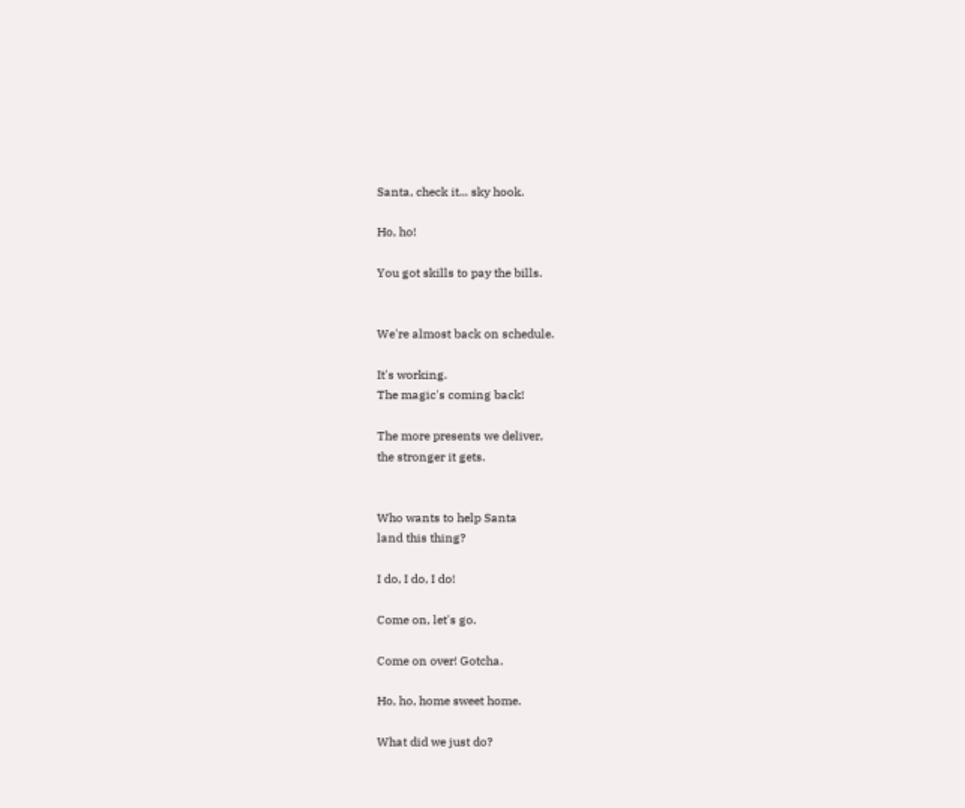Santa, check it... sky hook.

Ho, ho!

You got skills to pay the bills.


We're almost back on schedule.

It's working.
The magic's coming back!

The more presents we deliver,
the stronger it gets.


Who wants to help Santa
land this thing?

I do, I do, I do!

Come on, let's go.

Come on over! Gotcha.

Ho, ho, home sweet home.

What did we just do?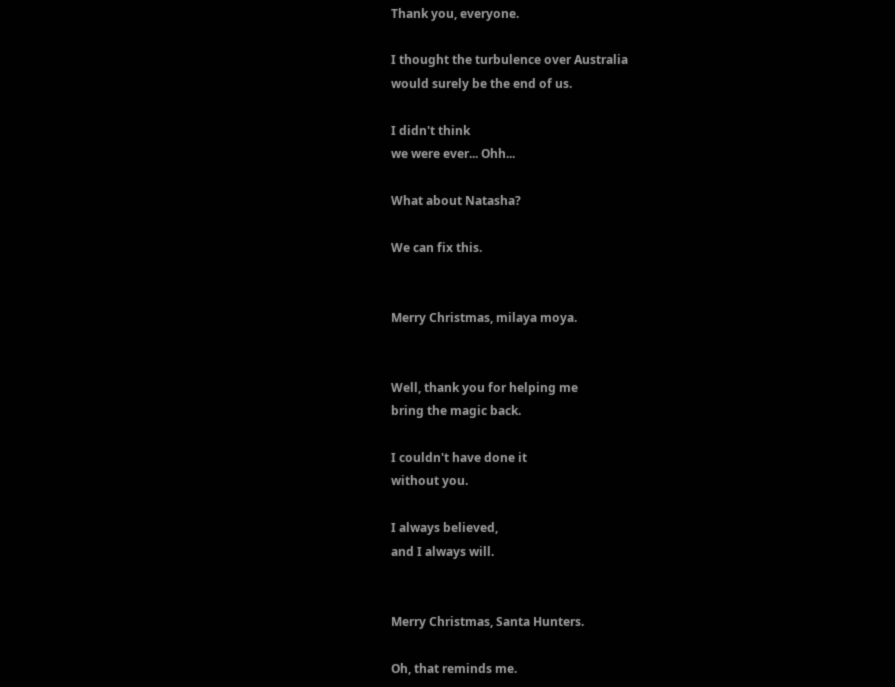Thank you, everyone.

I thought the turbulence over Australia
would surely be the end of us.

I didn't think
we were ever... Ohh...

What about Natasha?

We can fix this.


Merry Christmas, milaya moya.


Well, thank you for helping me
bring the magic back.

I couldn't have done it
without you.

I always believed,
and I always will.


Merry Christmas, Santa Hunters.

Oh, that reminds me.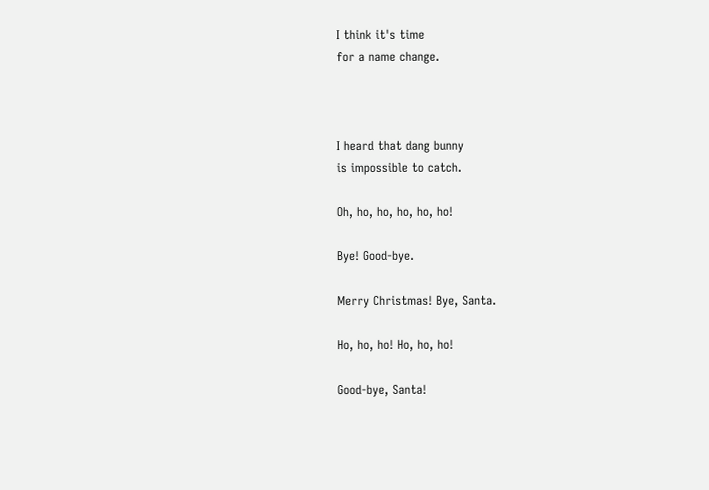I think it's time
for a name change.



I heard that dang bunny
is impossible to catch.

Oh, ho, ho, ho, ho, ho!

Bye! Good-bye.

Merry Christmas! Bye, Santa.

Ho, ho, ho! Ho, ho, ho!

Good-bye, Santa!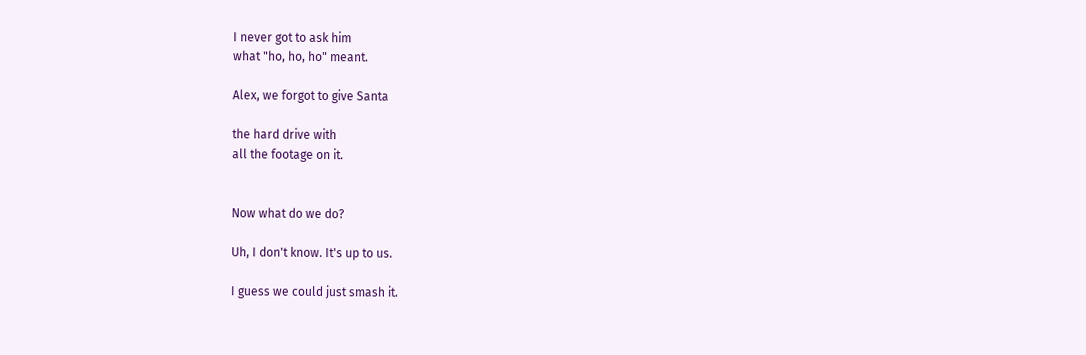I never got to ask him
what "ho, ho, ho" meant.

Alex, we forgot to give Santa

the hard drive with
all the footage on it.


Now what do we do?

Uh, I don't know. It's up to us.

I guess we could just smash it.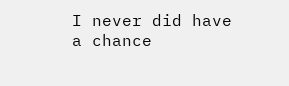I never did have
a chance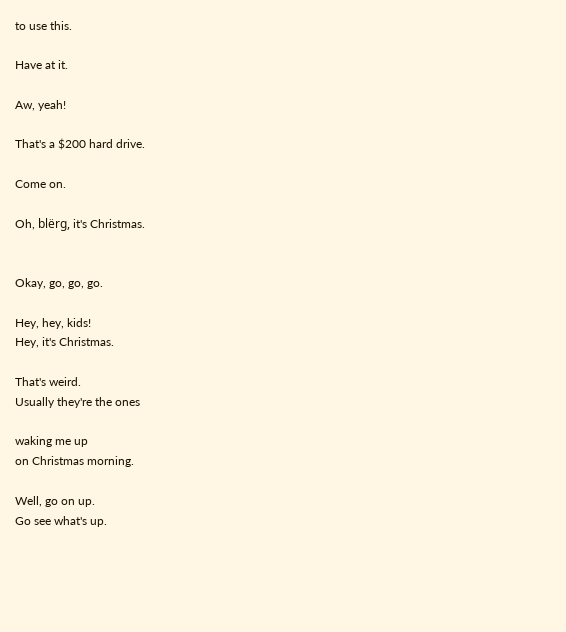to use this.

Have at it.

Aw, yeah!

That's a $200 hard drive.

Come on.

Oh, blërg, it's Christmas.


Okay, go, go, go.

Hey, hey, kids!
Hey, it's Christmas.

That's weird.
Usually they're the ones

waking me up
on Christmas morning.

Well, go on up.
Go see what's up.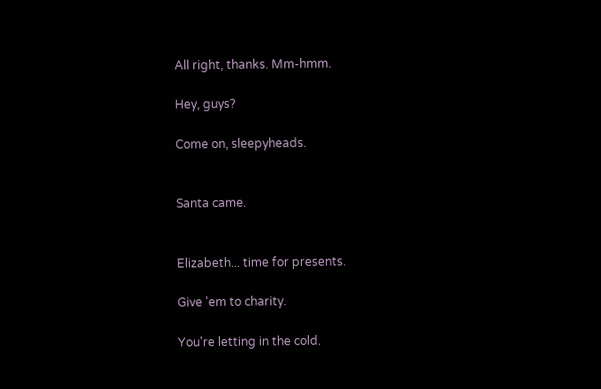All right, thanks. Mm-hmm.

Hey, guys?

Come on, sleepyheads.


Santa came.


Elizabeth... time for presents.

Give 'em to charity.

You're letting in the cold.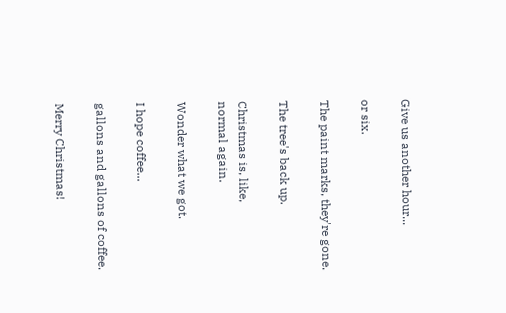Give us another hour...

or six.

The paint marks, they're gone.

The tree's back up.

Christmas is, like,
normal again.

Wonder what we got.

I hope coffee...

gallons and gallons of coffee.

Merry Christmas!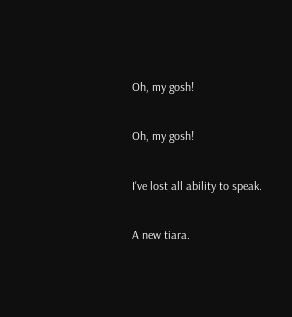Oh, my gosh!

Oh, my gosh!

I've lost all ability to speak.

A new tiara.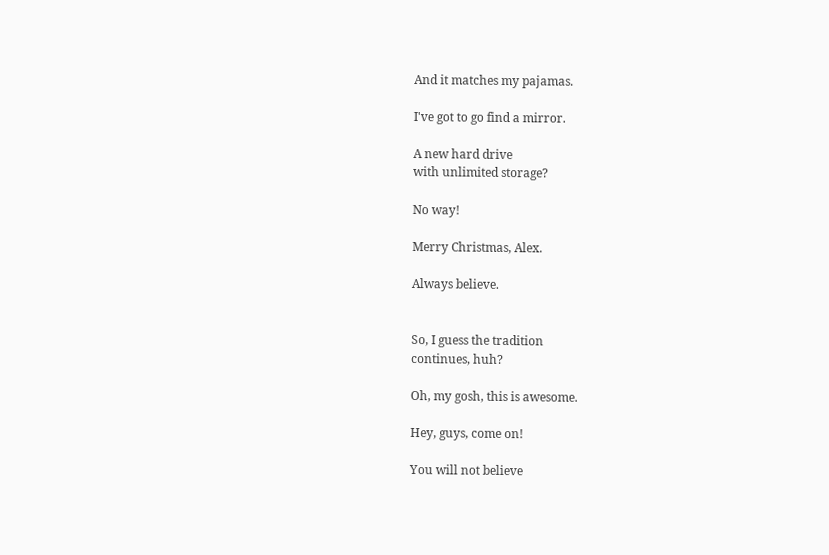And it matches my pajamas.

I've got to go find a mirror.

A new hard drive
with unlimited storage?

No way!

Merry Christmas, Alex.

Always believe.


So, I guess the tradition
continues, huh?

Oh, my gosh, this is awesome.

Hey, guys, come on!

You will not believe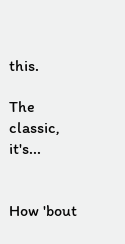this.

The classic, it's...


How 'bout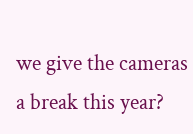we give the cameras
a break this year?